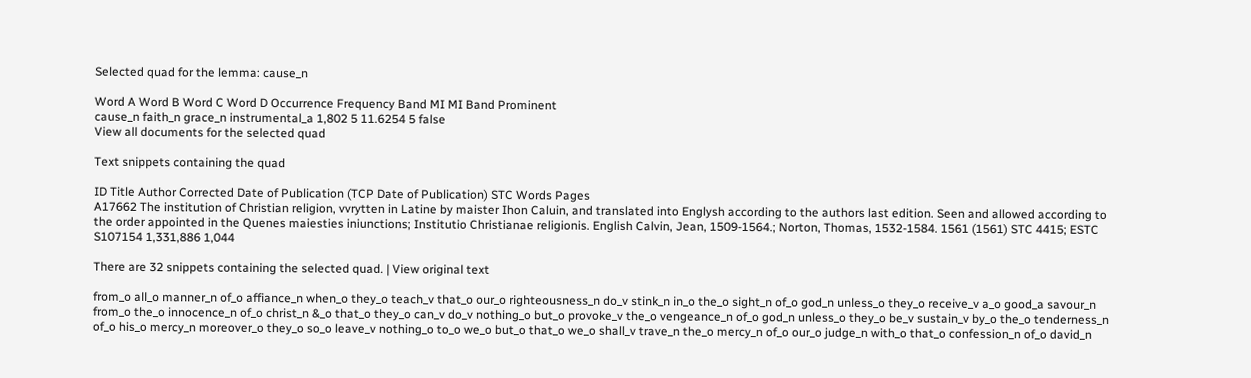Selected quad for the lemma: cause_n

Word A Word B Word C Word D Occurrence Frequency Band MI MI Band Prominent
cause_n faith_n grace_n instrumental_a 1,802 5 11.6254 5 false
View all documents for the selected quad

Text snippets containing the quad

ID Title Author Corrected Date of Publication (TCP Date of Publication) STC Words Pages
A17662 The institution of Christian religion, vvrytten in Latine by maister Ihon Caluin, and translated into Englysh according to the authors last edition. Seen and allowed according to the order appointed in the Quenes maiesties iniunctions; Institutio Christianae religionis. English Calvin, Jean, 1509-1564.; Norton, Thomas, 1532-1584. 1561 (1561) STC 4415; ESTC S107154 1,331,886 1,044

There are 32 snippets containing the selected quad. | View original text

from_o all_o manner_n of_o affiance_n when_o they_o teach_v that_o our_o righteousness_n do_v stink_n in_o the_o sight_n of_o god_n unless_o they_o receive_v a_o good_a savour_n from_o the_o innocence_n of_o christ_n &_o that_o they_o can_v do_v nothing_o but_o provoke_v the_o vengeance_n of_o god_n unless_o they_o be_v sustain_v by_o the_o tenderness_n of_o his_o mercy_n moreover_o they_o so_o leave_v nothing_o to_o we_o but_o that_o we_o shall_v trave_n the_o mercy_n of_o our_o judge_n with_o that_o confession_n of_o david_n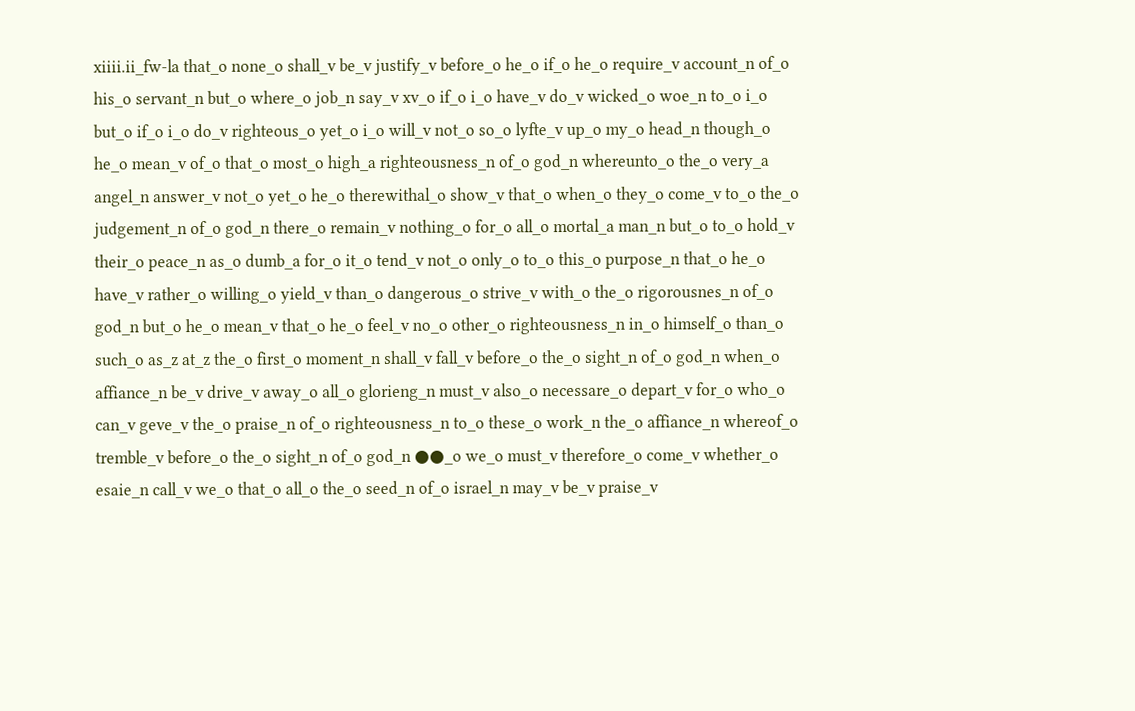xiiii.ii_fw-la that_o none_o shall_v be_v justify_v before_o he_o if_o he_o require_v account_n of_o his_o servant_n but_o where_o job_n say_v xv_o if_o i_o have_v do_v wicked_o woe_n to_o i_o but_o if_o i_o do_v righteous_o yet_o i_o will_v not_o so_o lyfte_v up_o my_o head_n though_o he_o mean_v of_o that_o most_o high_a righteousness_n of_o god_n whereunto_o the_o very_a angel_n answer_v not_o yet_o he_o therewithal_o show_v that_o when_o they_o come_v to_o the_o judgement_n of_o god_n there_o remain_v nothing_o for_o all_o mortal_a man_n but_o to_o hold_v their_o peace_n as_o dumb_a for_o it_o tend_v not_o only_o to_o this_o purpose_n that_o he_o have_v rather_o willing_o yield_v than_o dangerous_o strive_v with_o the_o rigorousnes_n of_o god_n but_o he_o mean_v that_o he_o feel_v no_o other_o righteousness_n in_o himself_o than_o such_o as_z at_z the_o first_o moment_n shall_v fall_v before_o the_o sight_n of_o god_n when_o affiance_n be_v drive_v away_o all_o glorieng_n must_v also_o necessare_o depart_v for_o who_o can_v geve_v the_o praise_n of_o righteousness_n to_o these_o work_n the_o affiance_n whereof_o tremble_v before_o the_o sight_n of_o god_n ●●_o we_o must_v therefore_o come_v whether_o esaie_n call_v we_o that_o all_o the_o seed_n of_o israel_n may_v be_v praise_v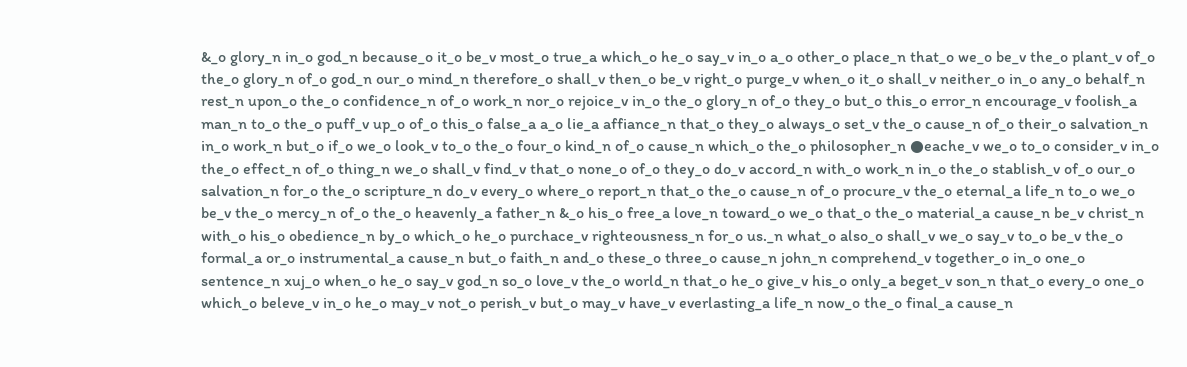&_o glory_n in_o god_n because_o it_o be_v most_o true_a which_o he_o say_v in_o a_o other_o place_n that_o we_o be_v the_o plant_v of_o the_o glory_n of_o god_n our_o mind_n therefore_o shall_v then_o be_v right_o purge_v when_o it_o shall_v neither_o in_o any_o behalf_n rest_n upon_o the_o confidence_n of_o work_n nor_o rejoice_v in_o the_o glory_n of_o they_o but_o this_o error_n encourage_v foolish_a man_n to_o the_o puff_v up_o of_o this_o false_a a_o lie_a affiance_n that_o they_o always_o set_v the_o cause_n of_o their_o salvation_n in_o work_n but_o if_o we_o look_v to_o the_o four_o kind_n of_o cause_n which_o the_o philosopher_n ●eache_v we_o to_o consider_v in_o the_o effect_n of_o thing_n we_o shall_v find_v that_o none_o of_o they_o do_v accord_n with_o work_n in_o the_o stablish_v of_o our_o salvation_n for_o the_o scripture_n do_v every_o where_o report_n that_o the_o cause_n of_o procure_v the_o eternal_a life_n to_o we_o be_v the_o mercy_n of_o the_o heavenly_a father_n &_o his_o free_a love_n toward_o we_o that_o the_o material_a cause_n be_v christ_n with_o his_o obedience_n by_o which_o he_o purchace_v righteousness_n for_o us._n what_o also_o shall_v we_o say_v to_o be_v the_o formal_a or_o instrumental_a cause_n but_o faith_n and_o these_o three_o cause_n john_n comprehend_v together_o in_o one_o sentence_n xuj_o when_o he_o say_v god_n so_o love_v the_o world_n that_o he_o give_v his_o only_a beget_v son_n that_o every_o one_o which_o beleve_v in_o he_o may_v not_o perish_v but_o may_v have_v everlasting_a life_n now_o the_o final_a cause_n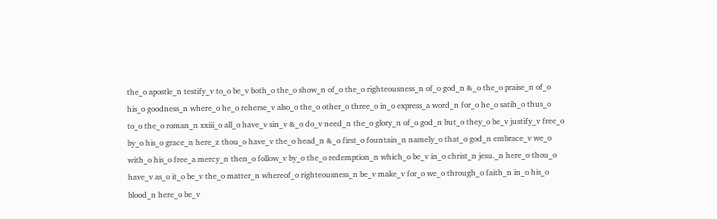the_o apostle_n testify_v to_o be_v both_o the_o show_n of_o the_o righteousness_n of_o god_n &_o the_o praise_n of_o his_o goodness_n where_o he_o reherse_v also_o the_o other_o three_o in_o express_a word_n for_o he_o satih_o thus_o to_o the_o roman_n xxiii_o all_o have_v sin_v &_o do_v need_n the_o glory_n of_o god_n but_o they_o be_v justify_v free_o by_o his_o grace_n here_z thou_o have_v the_o head_n &_o first_o fountain_n namely_o that_o god_n embrace_v we_o with_o his_o free_a mercy_n then_o follow_v by_o the_o redemption_n which_o be_v in_o christ_n jesu._n here_o thou_o have_v as_o it_o be_v the_o matter_n whereof_o righteousness_n be_v make_v for_o we_o through_o faith_n in_o his_o blood_n here_o be_v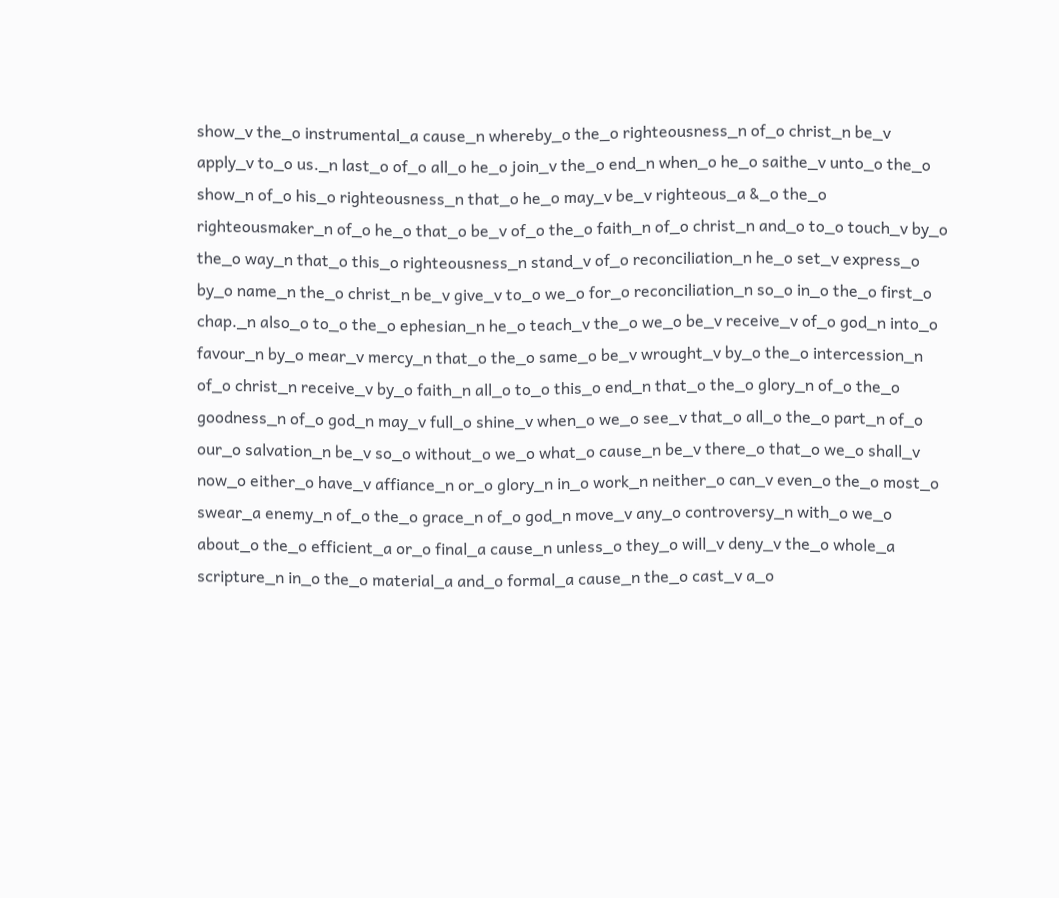show_v the_o instrumental_a cause_n whereby_o the_o righteousness_n of_o christ_n be_v apply_v to_o us._n last_o of_o all_o he_o join_v the_o end_n when_o he_o saithe_v unto_o the_o show_n of_o his_o righteousness_n that_o he_o may_v be_v righteous_a &_o the_o righteousmaker_n of_o he_o that_o be_v of_o the_o faith_n of_o christ_n and_o to_o touch_v by_o the_o way_n that_o this_o righteousness_n stand_v of_o reconciliation_n he_o set_v express_o by_o name_n the_o christ_n be_v give_v to_o we_o for_o reconciliation_n so_o in_o the_o first_o chap._n also_o to_o the_o ephesian_n he_o teach_v the_o we_o be_v receive_v of_o god_n into_o favour_n by_o mear_v mercy_n that_o the_o same_o be_v wrought_v by_o the_o intercession_n of_o christ_n receive_v by_o faith_n all_o to_o this_o end_n that_o the_o glory_n of_o the_o goodness_n of_o god_n may_v full_o shine_v when_o we_o see_v that_o all_o the_o part_n of_o our_o salvation_n be_v so_o without_o we_o what_o cause_n be_v there_o that_o we_o shall_v now_o either_o have_v affiance_n or_o glory_n in_o work_n neither_o can_v even_o the_o most_o swear_a enemy_n of_o the_o grace_n of_o god_n move_v any_o controversy_n with_o we_o about_o the_o efficient_a or_o final_a cause_n unless_o they_o will_v deny_v the_o whole_a scripture_n in_o the_o material_a and_o formal_a cause_n the_o cast_v a_o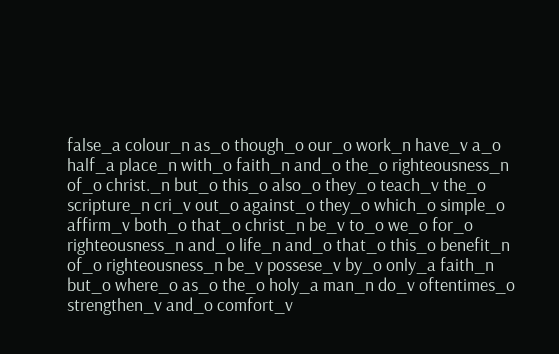false_a colour_n as_o though_o our_o work_n have_v a_o half_a place_n with_o faith_n and_o the_o righteousness_n of_o christ._n but_o this_o also_o they_o teach_v the_o scripture_n cri_v out_o against_o they_o which_o simple_o affirm_v both_o that_o christ_n be_v to_o we_o for_o righteousness_n and_o life_n and_o that_o this_o benefit_n of_o righteousness_n be_v possese_v by_o only_a faith_n but_o where_o as_o the_o holy_a man_n do_v oftentimes_o strengthen_v and_o comfort_v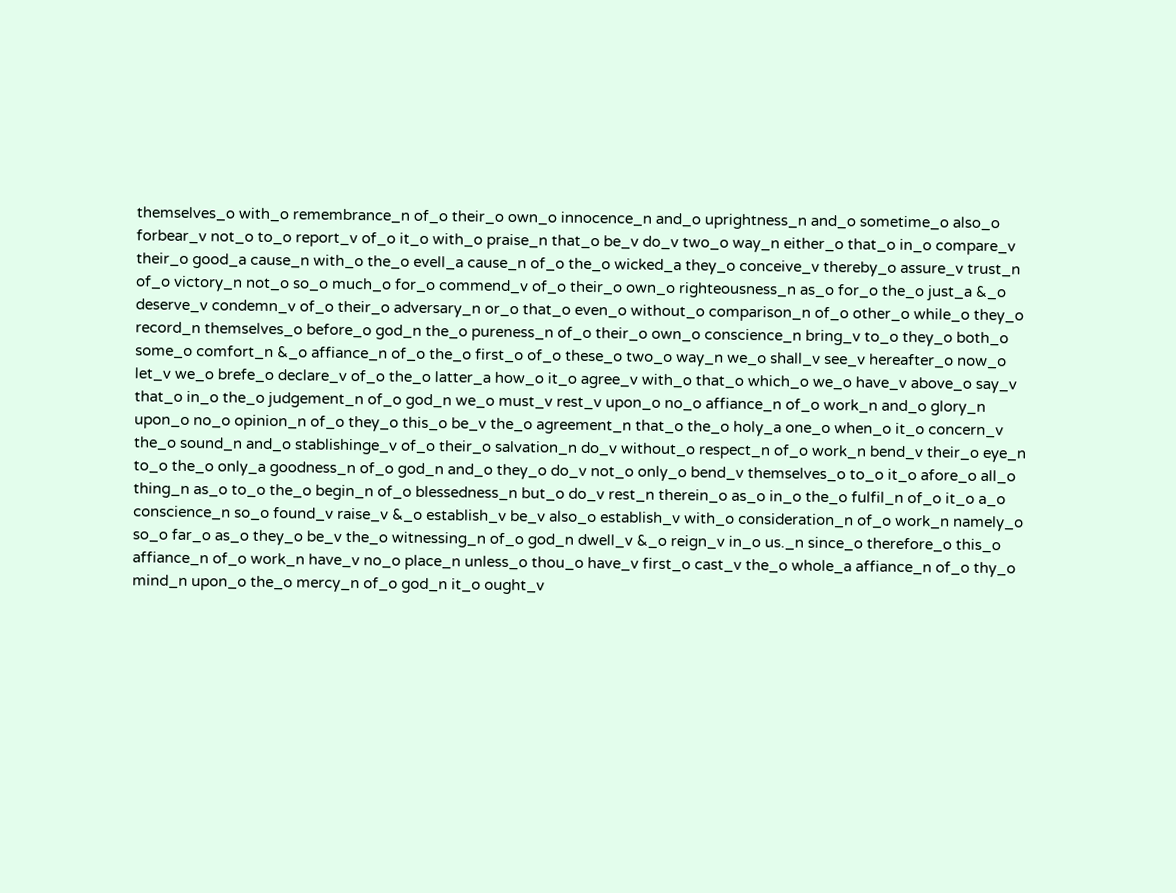themselves_o with_o remembrance_n of_o their_o own_o innocence_n and_o uprightness_n and_o sometime_o also_o forbear_v not_o to_o report_v of_o it_o with_o praise_n that_o be_v do_v two_o way_n either_o that_o in_o compare_v their_o good_a cause_n with_o the_o evell_a cause_n of_o the_o wicked_a they_o conceive_v thereby_o assure_v trust_n of_o victory_n not_o so_o much_o for_o commend_v of_o their_o own_o righteousness_n as_o for_o the_o just_a &_o deserve_v condemn_v of_o their_o adversary_n or_o that_o even_o without_o comparison_n of_o other_o while_o they_o record_n themselves_o before_o god_n the_o pureness_n of_o their_o own_o conscience_n bring_v to_o they_o both_o some_o comfort_n &_o affiance_n of_o the_o first_o of_o these_o two_o way_n we_o shall_v see_v hereafter_o now_o let_v we_o brefe_o declare_v of_o the_o latter_a how_o it_o agree_v with_o that_o which_o we_o have_v above_o say_v that_o in_o the_o judgement_n of_o god_n we_o must_v rest_v upon_o no_o affiance_n of_o work_n and_o glory_n upon_o no_o opinion_n of_o they_o this_o be_v the_o agreement_n that_o the_o holy_a one_o when_o it_o concern_v the_o sound_n and_o stablishinge_v of_o their_o salvation_n do_v without_o respect_n of_o work_n bend_v their_o eye_n to_o the_o only_a goodness_n of_o god_n and_o they_o do_v not_o only_o bend_v themselves_o to_o it_o afore_o all_o thing_n as_o to_o the_o begin_n of_o blessedness_n but_o do_v rest_n therein_o as_o in_o the_o fulfil_n of_o it_o a_o conscience_n so_o found_v raise_v &_o establish_v be_v also_o establish_v with_o consideration_n of_o work_n namely_o so_o far_o as_o they_o be_v the_o witnessing_n of_o god_n dwell_v &_o reign_v in_o us._n since_o therefore_o this_o affiance_n of_o work_n have_v no_o place_n unless_o thou_o have_v first_o cast_v the_o whole_a affiance_n of_o thy_o mind_n upon_o the_o mercy_n of_o god_n it_o ought_v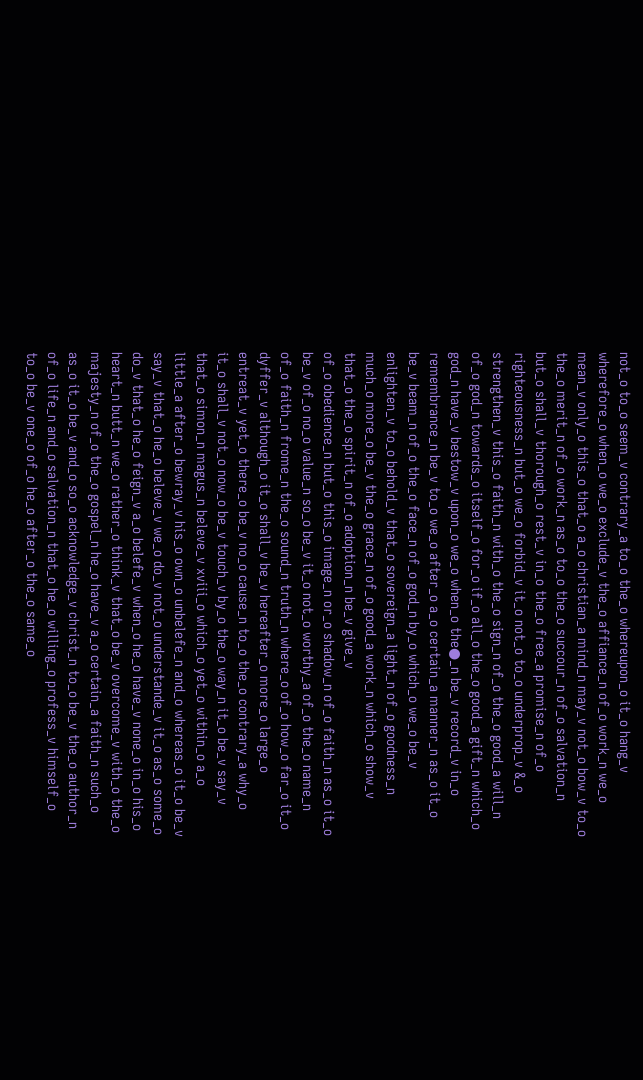not_o to_o seem_v contrary_a to_o the_o whereupon_o it_o hang_v wherefore_o when_o we_o exclude_v the_o affiance_n of_o work_n we_o mean_v only_o this_o that_o a_o christian_a mind_n may_v not_o bow_v to_o the_o merit_n of_o work_n as_o to_o the_o succour_n of_o salvation_n but_o shall_v thorough_o rest_v in_o the_o free_a promise_n of_o righteousness_n but_o we_o forbid_v it_o not_o to_o underprop_v &_o strengthen_v this_o faith_n with_o the_o sign_n of_o the_o good_a will_n of_o god_n towards_o itself_o for_o if_o all_o the_o good_a gift_n which_o god_n have_v bestow_v upon_o we_o when_o the●_n be_v record_v in_o remembrance_n be_v to_o we_o after_o a_o certain_a manner_n as_o it_o be_v beam_n of_o the_o face_n of_o god_n by_o which_o we_o be_v enlighten_v to_o behold_v that_o sovereign_a light_n of_o goodness_n much_o more_o be_v the_o grace_n of_o good_a work_n which_o show_v that_o the_o spirit_n of_o adoption_n be_v give_v
of_o obedience_n but_o this_o image_n or_o shadow_n of_o faith_n as_o it_o be_v of_o no_o value_n so_o be_v it_o not_o worthy_a of_o the_o name_n of_o faith_n frome_n the_o sound_n truth_n where_o of_o how_o far_o it_o dyffer_v although_o it_o shall_v be_v hereafter_o more_o large_o entreat_v yet_o there_o be_v no_o cause_n to_o the_o contrary_a why_o it_o shall_v not_o now_o be_v touch_v by_o the_o way_n it_o be_v say_v that_o simon_n magus_n beleve_v xviii_o which_o yet_o within_o a_o little_a after_o bewray_v his_o own_o unbelefe_n and_o whereas_o it_o be_v say_v that_o he_o beleve_v we_o do_v not_o understande_v it_o as_o some_o do_v that_o he_o feign_v a_o belefe_v when_o he_o have_v none_o in_o his_o heart_n butt_n we_o rather_o think_v that_o be_v overcome_v with_o the_o majesty_n of_o the_o gospel_n he_o have_v a_o certain_a faith_n such_o as_o it_o be_v and_o so_o acknowledge_v christ_n to_o be_v the_o author_n of_o life_n and_o salvation_n that_o he_o willing_o profess_v himself_o to_o be_v one_o of_o he_o after_o the_o same_o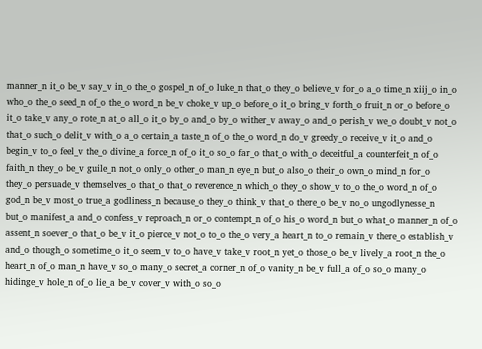manner_n it_o be_v say_v in_o the_o gospel_n of_o luke_n that_o they_o believe_v for_o a_o time_n xiij_o in_o who_o the_o seed_n of_o the_o word_n be_v choke_v up_o before_o it_o bring_v forth_o fruit_n or_o before_o it_o take_v any_o rote_n at_o all_o it_o by_o and_o by_o wither_v away_o and_o perish_v we_o doubt_v not_o that_o such_o delit_v with_o a_o certain_a taste_n of_o the_o word_n do_v greedy_o receive_v it_o and_o begin_v to_o feel_v the_o divine_a force_n of_o it_o so_o far_o that_o with_o deceitful_a counterfeit_n of_o faith_n they_o be_v guile_n not_o only_o other_o man_n eye_n but_o also_o their_o own_o mind_n for_o they_o persuade_v themselves_o that_o that_o reverence_n which_o they_o show_v to_o the_o word_n of_o god_n be_v most_o true_a godliness_n because_o they_o think_v that_o there_o be_v no_o ungodlynesse_n but_o manifest_a and_o confess_v reproach_n or_o contempt_n of_o his_o word_n but_o what_o manner_n of_o assent_n soever_o that_o be_v it_o pierce_v not_o to_o the_o very_a heart_n to_o remain_v there_o establish_v and_o though_o sometime_o it_o seem_v to_o have_v take_v root_n yet_o those_o be_v lively_a root_n the_o heart_n of_o man_n have_v so_o many_o secret_a corner_n of_o vanity_n be_v full_a of_o so_o many_o hidinge_v hole_n of_o lie_a be_v cover_v with_o so_o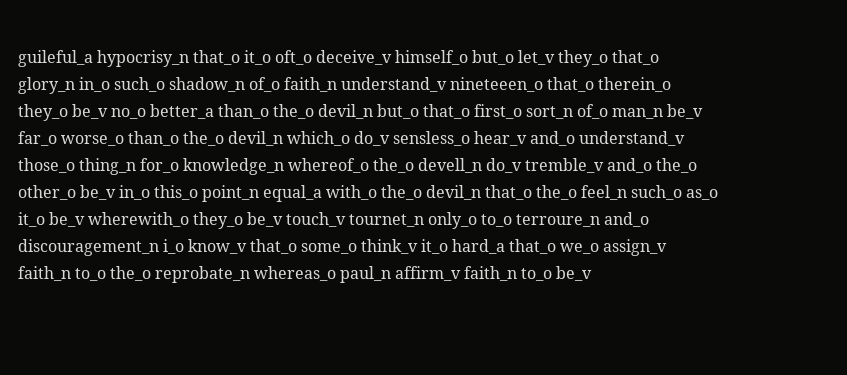guileful_a hypocrisy_n that_o it_o oft_o deceive_v himself_o but_o let_v they_o that_o glory_n in_o such_o shadow_n of_o faith_n understand_v nineteeen_o that_o therein_o they_o be_v no_o better_a than_o the_o devil_n but_o that_o first_o sort_n of_o man_n be_v far_o worse_o than_o the_o devil_n which_o do_v sensless_o hear_v and_o understand_v those_o thing_n for_o knowledge_n whereof_o the_o devell_n do_v tremble_v and_o the_o other_o be_v in_o this_o point_n equal_a with_o the_o devil_n that_o the_o feel_n such_o as_o it_o be_v wherewith_o they_o be_v touch_v tournet_n only_o to_o terroure_n and_o discouragement_n i_o know_v that_o some_o think_v it_o hard_a that_o we_o assign_v faith_n to_o the_o reprobate_n whereas_o paul_n affirm_v faith_n to_o be_v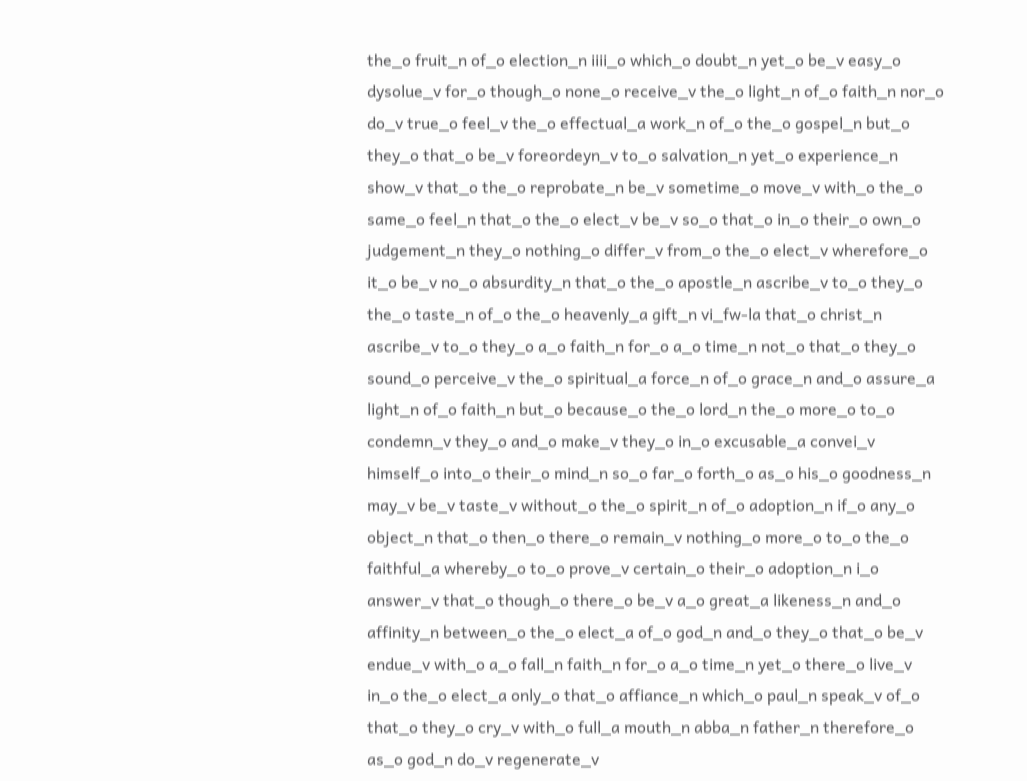the_o fruit_n of_o election_n iiii_o which_o doubt_n yet_o be_v easy_o dysolue_v for_o though_o none_o receive_v the_o light_n of_o faith_n nor_o do_v true_o feel_v the_o effectual_a work_n of_o the_o gospel_n but_o they_o that_o be_v foreordeyn_v to_o salvation_n yet_o experience_n show_v that_o the_o reprobate_n be_v sometime_o move_v with_o the_o same_o feel_n that_o the_o elect_v be_v so_o that_o in_o their_o own_o judgement_n they_o nothing_o differ_v from_o the_o elect_v wherefore_o it_o be_v no_o absurdity_n that_o the_o apostle_n ascribe_v to_o they_o the_o taste_n of_o the_o heavenly_a gift_n vi_fw-la that_o christ_n ascribe_v to_o they_o a_o faith_n for_o a_o time_n not_o that_o they_o sound_o perceive_v the_o spiritual_a force_n of_o grace_n and_o assure_a light_n of_o faith_n but_o because_o the_o lord_n the_o more_o to_o condemn_v they_o and_o make_v they_o in_o excusable_a convei_v himself_o into_o their_o mind_n so_o far_o forth_o as_o his_o goodness_n may_v be_v taste_v without_o the_o spirit_n of_o adoption_n if_o any_o object_n that_o then_o there_o remain_v nothing_o more_o to_o the_o faithful_a whereby_o to_o prove_v certain_o their_o adoption_n i_o answer_v that_o though_o there_o be_v a_o great_a likeness_n and_o affinity_n between_o the_o elect_a of_o god_n and_o they_o that_o be_v endue_v with_o a_o fall_n faith_n for_o a_o time_n yet_o there_o live_v in_o the_o elect_a only_o that_o affiance_n which_o paul_n speak_v of_o that_o they_o cry_v with_o full_a mouth_n abba_n father_n therefore_o as_o god_n do_v regenerate_v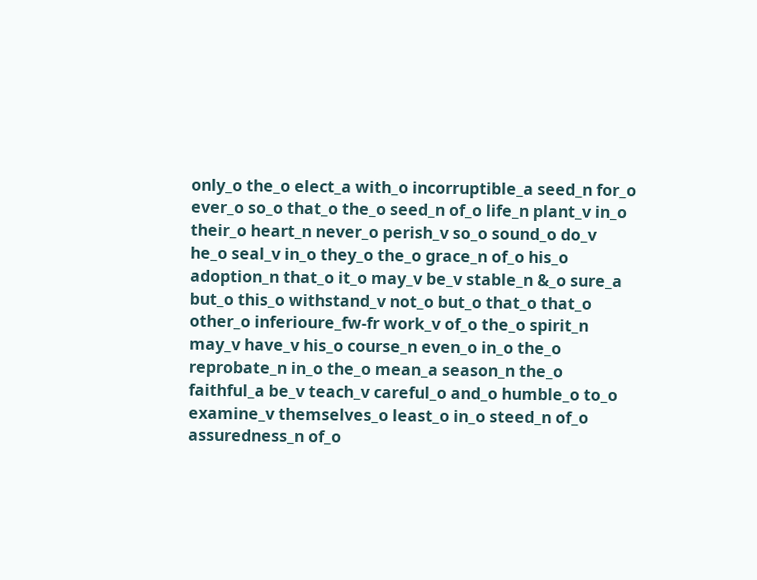only_o the_o elect_a with_o incorruptible_a seed_n for_o ever_o so_o that_o the_o seed_n of_o life_n plant_v in_o their_o heart_n never_o perish_v so_o sound_o do_v he_o seal_v in_o they_o the_o grace_n of_o his_o adoption_n that_o it_o may_v be_v stable_n &_o sure_a but_o this_o withstand_v not_o but_o that_o that_o other_o inferioure_fw-fr work_v of_o the_o spirit_n may_v have_v his_o course_n even_o in_o the_o reprobate_n in_o the_o mean_a season_n the_o faithful_a be_v teach_v careful_o and_o humble_o to_o examine_v themselves_o least_o in_o steed_n of_o assuredness_n of_o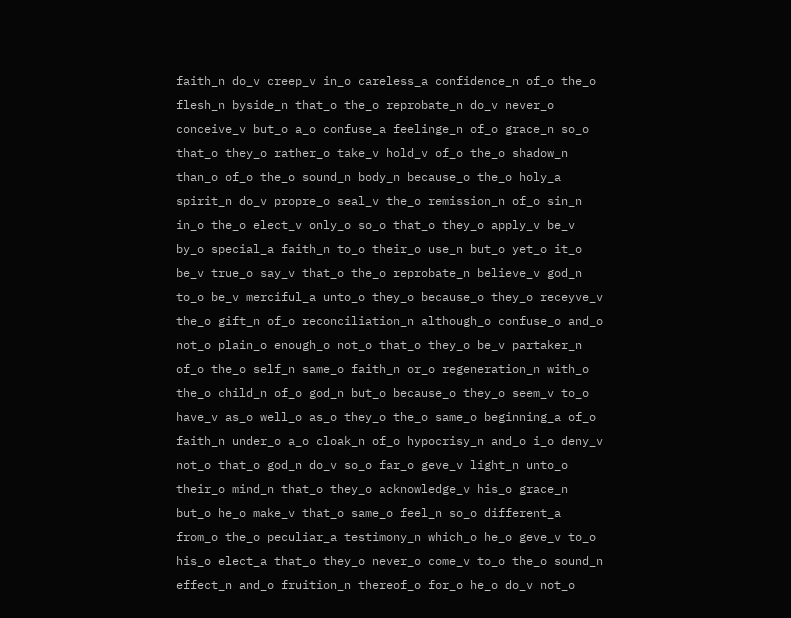faith_n do_v creep_v in_o careless_a confidence_n of_o the_o flesh_n byside_n that_o the_o reprobate_n do_v never_o conceive_v but_o a_o confuse_a feelinge_n of_o grace_n so_o that_o they_o rather_o take_v hold_v of_o the_o shadow_n than_o of_o the_o sound_n body_n because_o the_o holy_a spirit_n do_v propre_o seal_v the_o remission_n of_o sin_n in_o the_o elect_v only_o so_o that_o they_o apply_v be_v by_o special_a faith_n to_o their_o use_n but_o yet_o it_o be_v true_o say_v that_o the_o reprobate_n believe_v god_n to_o be_v merciful_a unto_o they_o because_o they_o receyve_v the_o gift_n of_o reconciliation_n although_o confuse_o and_o not_o plain_o enough_o not_o that_o they_o be_v partaker_n of_o the_o self_n same_o faith_n or_o regeneration_n with_o the_o child_n of_o god_n but_o because_o they_o seem_v to_o have_v as_o well_o as_o they_o the_o same_o beginning_a of_o faith_n under_o a_o cloak_n of_o hypocrisy_n and_o i_o deny_v not_o that_o god_n do_v so_o far_o geve_v light_n unto_o their_o mind_n that_o they_o acknowledge_v his_o grace_n but_o he_o make_v that_o same_o feel_n so_o different_a from_o the_o peculiar_a testimony_n which_o he_o geve_v to_o his_o elect_a that_o they_o never_o come_v to_o the_o sound_n effect_n and_o fruition_n thereof_o for_o he_o do_v not_o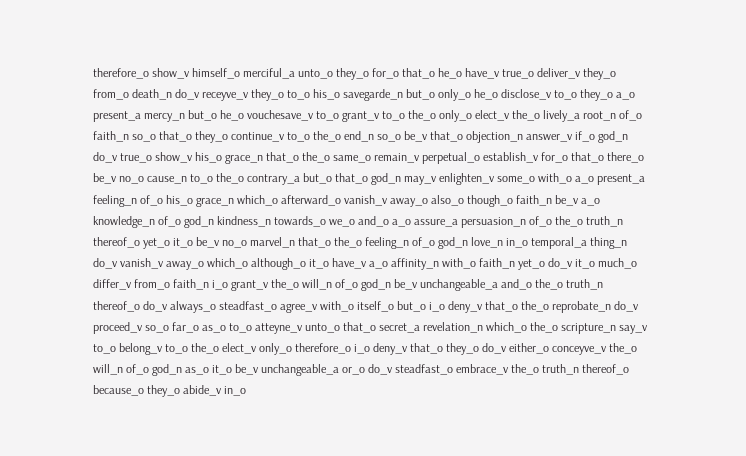therefore_o show_v himself_o merciful_a unto_o they_o for_o that_o he_o have_v true_o deliver_v they_o from_o death_n do_v receyve_v they_o to_o his_o savegarde_n but_o only_o he_o disclose_v to_o they_o a_o present_a mercy_n but_o he_o vouchesave_v to_o grant_v to_o the_o only_o elect_v the_o lively_a root_n of_o faith_n so_o that_o they_o continue_v to_o the_o end_n so_o be_v that_o objection_n answer_v if_o god_n do_v true_o show_v his_o grace_n that_o the_o same_o remain_v perpetual_o establish_v for_o that_o there_o be_v no_o cause_n to_o the_o contrary_a but_o that_o god_n may_v enlighten_v some_o with_o a_o present_a feeling_n of_o his_o grace_n which_o afterward_o vanish_v away_o also_o though_o faith_n be_v a_o knowledge_n of_o god_n kindness_n towards_o we_o and_o a_o assure_a persuasion_n of_o the_o truth_n thereof_o yet_o it_o be_v no_o marvel_n that_o the_o feeling_n of_o god_n love_n in_o temporal_a thing_n do_v vanish_v away_o which_o although_o it_o have_v a_o affinity_n with_o faith_n yet_o do_v it_o much_o differ_v from_o faith_n i_o grant_v the_o will_n of_o god_n be_v unchangeable_a and_o the_o truth_n thereof_o do_v always_o steadfast_o agree_v with_o itself_o but_o i_o deny_v that_o the_o reprobate_n do_v proceed_v so_o far_o as_o to_o atteyne_v unto_o that_o secret_a revelation_n which_o the_o scripture_n say_v to_o belong_v to_o the_o elect_v only_o therefore_o i_o deny_v that_o they_o do_v either_o conceyve_v the_o will_n of_o god_n as_o it_o be_v unchangeable_a or_o do_v steadfast_o embrace_v the_o truth_n thereof_o because_o they_o abide_v in_o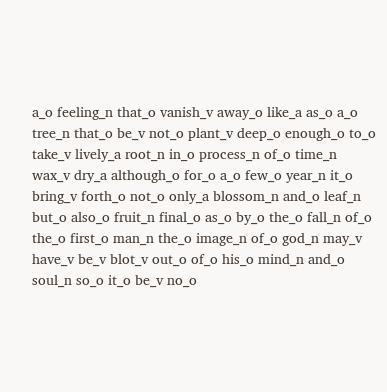a_o feeling_n that_o vanish_v away_o like_a as_o a_o tree_n that_o be_v not_o plant_v deep_o enough_o to_o take_v lively_a root_n in_o process_n of_o time_n wax_v dry_a although_o for_o a_o few_o year_n it_o bring_v forth_o not_o only_a blossom_n and_o leaf_n but_o also_o fruit_n final_o as_o by_o the_o fall_n of_o the_o first_o man_n the_o image_n of_o god_n may_v have_v be_v blot_v out_o of_o his_o mind_n and_o soul_n so_o it_o be_v no_o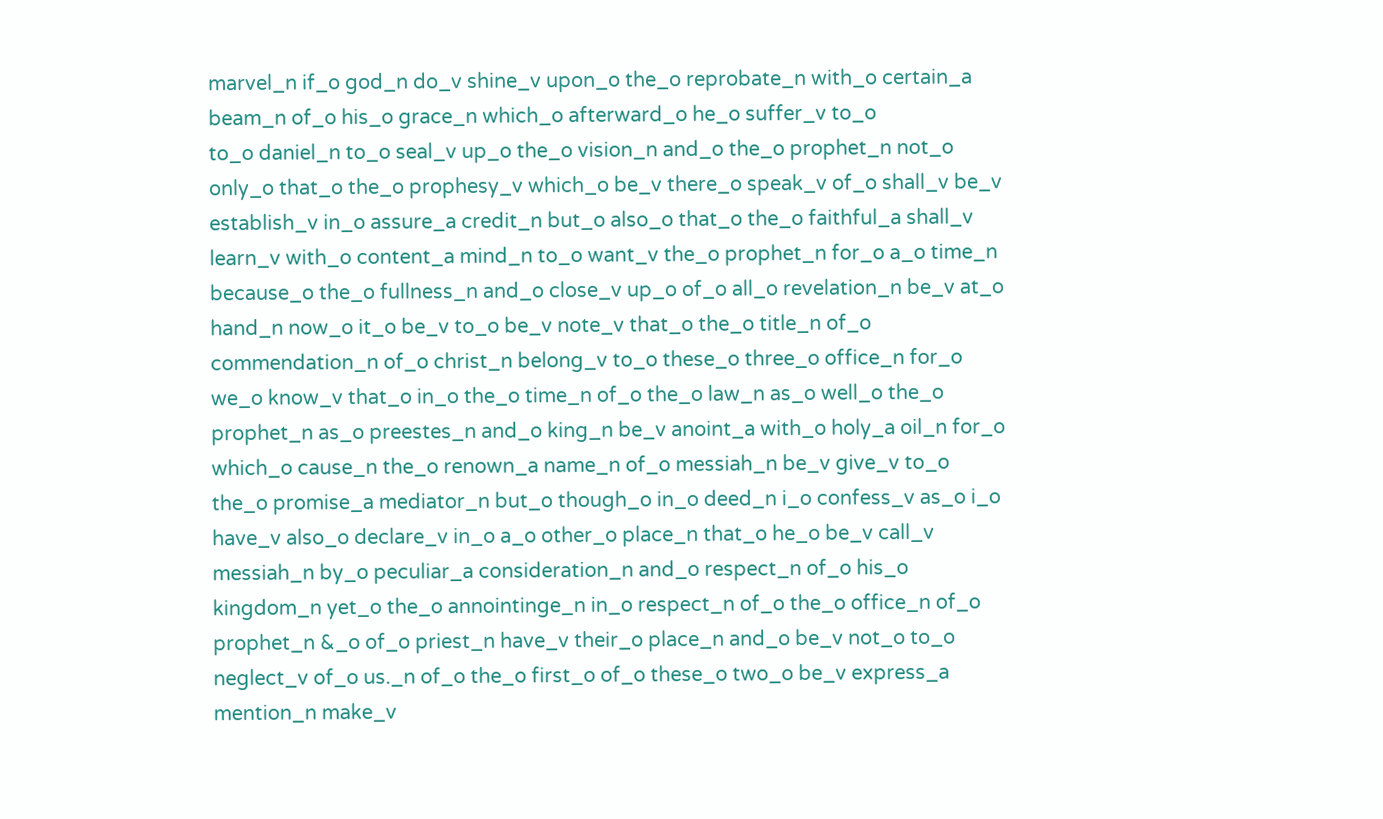marvel_n if_o god_n do_v shine_v upon_o the_o reprobate_n with_o certain_a beam_n of_o his_o grace_n which_o afterward_o he_o suffer_v to_o
to_o daniel_n to_o seal_v up_o the_o vision_n and_o the_o prophet_n not_o only_o that_o the_o prophesy_v which_o be_v there_o speak_v of_o shall_v be_v establish_v in_o assure_a credit_n but_o also_o that_o the_o faithful_a shall_v learn_v with_o content_a mind_n to_o want_v the_o prophet_n for_o a_o time_n because_o the_o fullness_n and_o close_v up_o of_o all_o revelation_n be_v at_o hand_n now_o it_o be_v to_o be_v note_v that_o the_o title_n of_o commendation_n of_o christ_n belong_v to_o these_o three_o office_n for_o we_o know_v that_o in_o the_o time_n of_o the_o law_n as_o well_o the_o prophet_n as_o preestes_n and_o king_n be_v anoint_a with_o holy_a oil_n for_o which_o cause_n the_o renown_a name_n of_o messiah_n be_v give_v to_o the_o promise_a mediator_n but_o though_o in_o deed_n i_o confess_v as_o i_o have_v also_o declare_v in_o a_o other_o place_n that_o he_o be_v call_v messiah_n by_o peculiar_a consideration_n and_o respect_n of_o his_o kingdom_n yet_o the_o annointinge_n in_o respect_n of_o the_o office_n of_o prophet_n &_o of_o priest_n have_v their_o place_n and_o be_v not_o to_o neglect_v of_o us._n of_o the_o first_o of_o these_o two_o be_v express_a mention_n make_v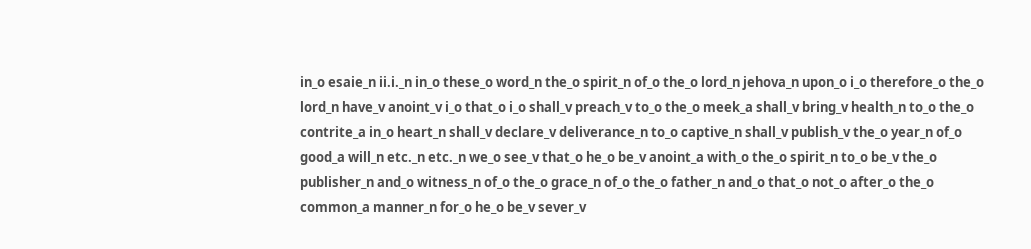in_o esaie_n ii.i._n in_o these_o word_n the_o spirit_n of_o the_o lord_n jehova_n upon_o i_o therefore_o the_o lord_n have_v anoint_v i_o that_o i_o shall_v preach_v to_o the_o meek_a shall_v bring_v health_n to_o the_o contrite_a in_o heart_n shall_v declare_v deliverance_n to_o captive_n shall_v publish_v the_o year_n of_o good_a will_n etc._n etc._n we_o see_v that_o he_o be_v anoint_a with_o the_o spirit_n to_o be_v the_o publisher_n and_o witness_n of_o the_o grace_n of_o the_o father_n and_o that_o not_o after_o the_o common_a manner_n for_o he_o be_v sever_v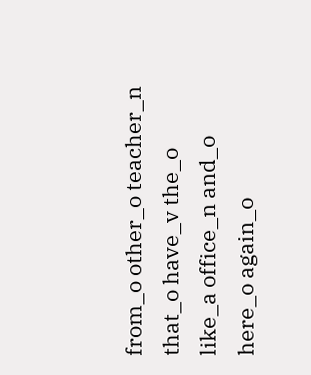from_o other_o teacher_n that_o have_v the_o like_a office_n and_o here_o again_o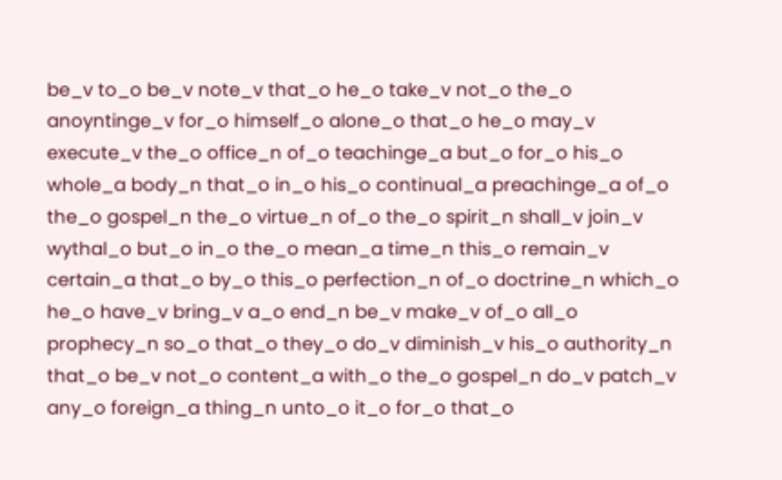be_v to_o be_v note_v that_o he_o take_v not_o the_o anoyntinge_v for_o himself_o alone_o that_o he_o may_v execute_v the_o office_n of_o teachinge_a but_o for_o his_o whole_a body_n that_o in_o his_o continual_a preachinge_a of_o the_o gospel_n the_o virtue_n of_o the_o spirit_n shall_v join_v wythal_o but_o in_o the_o mean_a time_n this_o remain_v certain_a that_o by_o this_o perfection_n of_o doctrine_n which_o he_o have_v bring_v a_o end_n be_v make_v of_o all_o prophecy_n so_o that_o they_o do_v diminish_v his_o authority_n that_o be_v not_o content_a with_o the_o gospel_n do_v patch_v any_o foreign_a thing_n unto_o it_o for_o that_o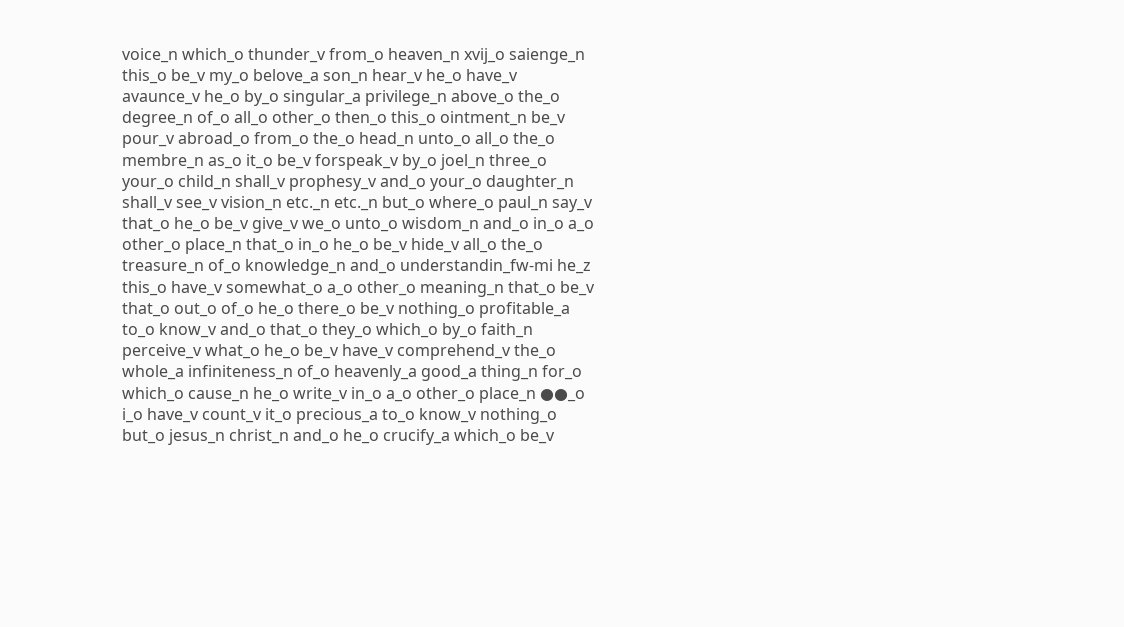voice_n which_o thunder_v from_o heaven_n xvij_o saienge_n this_o be_v my_o belove_a son_n hear_v he_o have_v avaunce_v he_o by_o singular_a privilege_n above_o the_o degree_n of_o all_o other_o then_o this_o ointment_n be_v pour_v abroad_o from_o the_o head_n unto_o all_o the_o membre_n as_o it_o be_v forspeak_v by_o joel_n three_o your_o child_n shall_v prophesy_v and_o your_o daughter_n shall_v see_v vision_n etc._n etc._n but_o where_o paul_n say_v that_o he_o be_v give_v we_o unto_o wisdom_n and_o in_o a_o other_o place_n that_o in_o he_o be_v hide_v all_o the_o treasure_n of_o knowledge_n and_o understandin_fw-mi he_z this_o have_v somewhat_o a_o other_o meaning_n that_o be_v that_o out_o of_o he_o there_o be_v nothing_o profitable_a to_o know_v and_o that_o they_o which_o by_o faith_n perceive_v what_o he_o be_v have_v comprehend_v the_o whole_a infiniteness_n of_o heavenly_a good_a thing_n for_o which_o cause_n he_o write_v in_o a_o other_o place_n ●●_o i_o have_v count_v it_o precious_a to_o know_v nothing_o but_o jesus_n christ_n and_o he_o crucify_a which_o be_v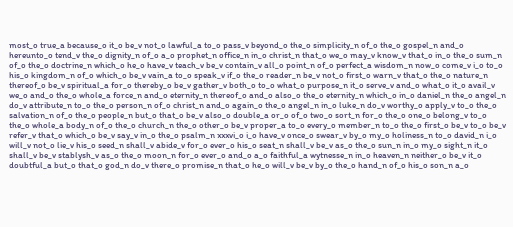most_o true_a because_o it_o be_v not_o lawful_a to_o pass_v beyond_o the_o simplicity_n of_o the_o gospel_n and_o hereunto_o tend_v the_o dignity_n of_o a_o prophet_n office_n in_o christ_n that_o we_o may_v know_v that_o in_o the_o sum_n of_o the_o doctrine_n which_o he_o have_v teach_v be_v contain_v all_o point_n of_o perfect_a wisdom_n now_o come_v i_o to_o his_o kingdom_n of_o which_o be_v vain_a to_o speak_v if_o the_o reader_n be_v not_o first_o warn_v that_o the_o nature_n thereof_o be_v spiritual_a for_o thereby_o be_v gather_v both_o to_o what_o purpose_n it_o serve_v and_o what_o it_o avail_v we_o and_o the_o whole_a force_n and_o eternity_n thereof_o and_o also_o the_o eternity_n which_o in_o daniel_n the_o angel_n do_v attribute_n to_o the_o person_n of_o christ_n and_o again_o the_o angel_n in_o luke_n do_v worthy_o apply_v to_o the_o salvation_n of_o the_o people_n but_o that_o be_v also_o double_a or_o of_o two_o sort_n for_o the_o one_o belong_v to_o the_o whole_a body_n of_o the_o church_n the_o other_o be_v proper_a to_o every_o member_n to_o the_o first_o be_v to_o be_v refer_v that_o which_o be_v say_v in_o the_o psalm_n xxxvi_o i_o have_v once_o swear_v by_o my_o holiness_n to_o david_n i_o will_v not_o lie_v his_o seed_n shall_v abide_v for_o ever_o his_o seat_n shall_v be_v as_o the_o sun_n in_o my_o sight_n it_o shall_v be_v stablysh_v as_o the_o moon_n for_o ever_o and_o a_o faithful_a wytnesse_n in_o heaven_n neither_o be_v it_o doubtful_a but_o that_o god_n do_v there_o promise_n that_o he_o will_v be_v by_o the_o hand_n of_o his_o son_n a_o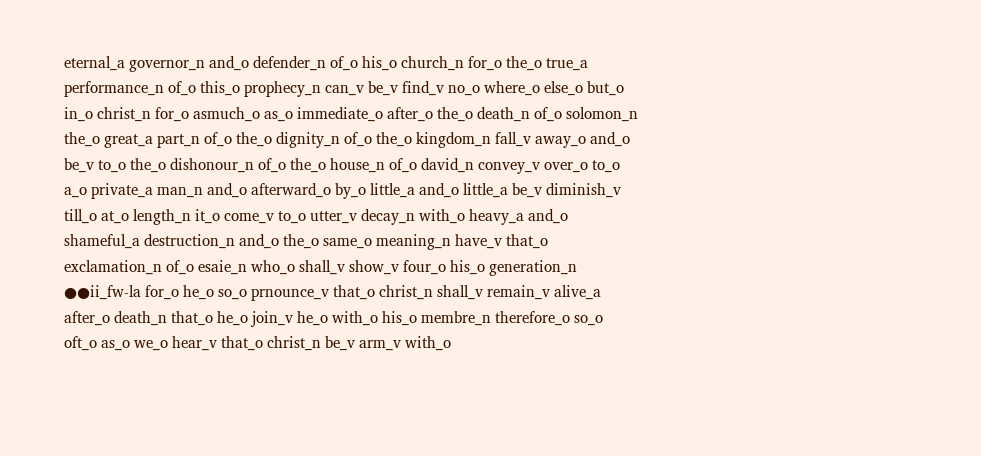eternal_a governor_n and_o defender_n of_o his_o church_n for_o the_o true_a performance_n of_o this_o prophecy_n can_v be_v find_v no_o where_o else_o but_o in_o christ_n for_o asmuch_o as_o immediate_o after_o the_o death_n of_o solomon_n the_o great_a part_n of_o the_o dignity_n of_o the_o kingdom_n fall_v away_o and_o be_v to_o the_o dishonour_n of_o the_o house_n of_o david_n convey_v over_o to_o a_o private_a man_n and_o afterward_o by_o little_a and_o little_a be_v diminish_v till_o at_o length_n it_o come_v to_o utter_v decay_n with_o heavy_a and_o shameful_a destruction_n and_o the_o same_o meaning_n have_v that_o exclamation_n of_o esaie_n who_o shall_v show_v four_o his_o generation_n ●●ii_fw-la for_o he_o so_o prnounce_v that_o christ_n shall_v remain_v alive_a after_o death_n that_o he_o join_v he_o with_o his_o membre_n therefore_o so_o oft_o as_o we_o hear_v that_o christ_n be_v arm_v with_o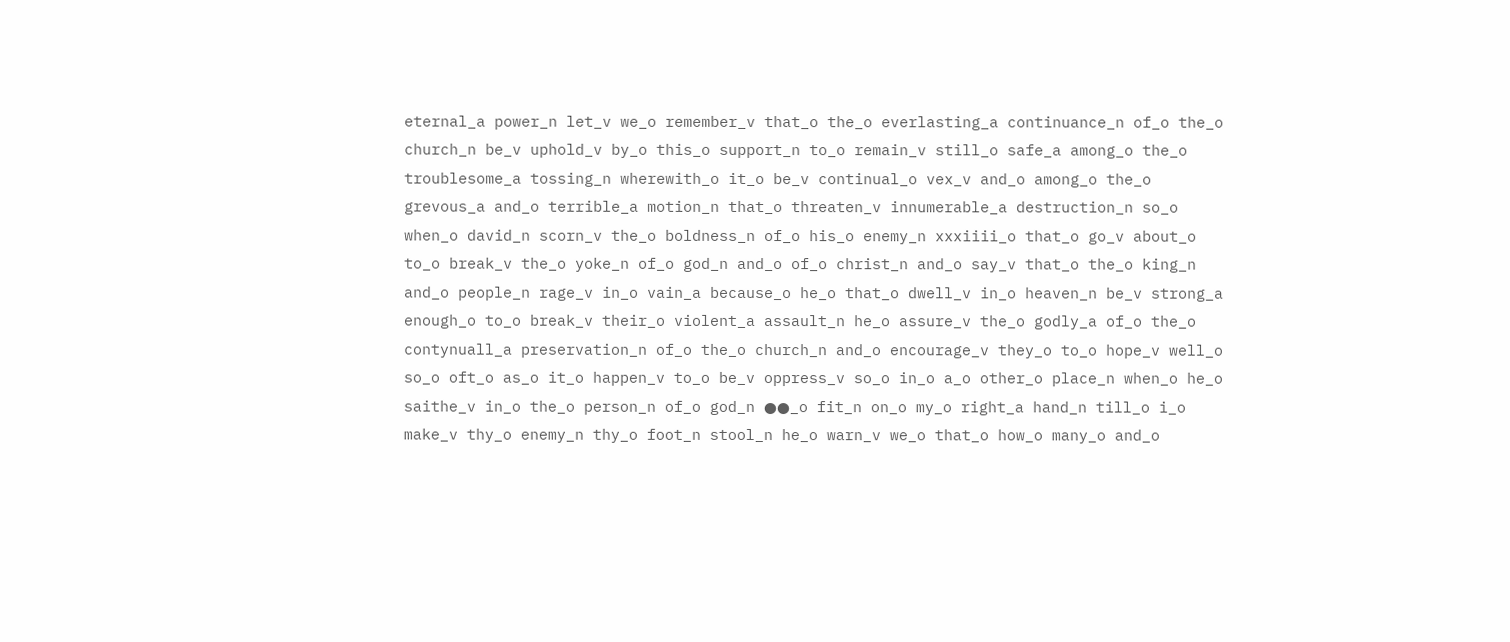eternal_a power_n let_v we_o remember_v that_o the_o everlasting_a continuance_n of_o the_o church_n be_v uphold_v by_o this_o support_n to_o remain_v still_o safe_a among_o the_o troublesome_a tossing_n wherewith_o it_o be_v continual_o vex_v and_o among_o the_o grevous_a and_o terrible_a motion_n that_o threaten_v innumerable_a destruction_n so_o when_o david_n scorn_v the_o boldness_n of_o his_o enemy_n xxxiiii_o that_o go_v about_o to_o break_v the_o yoke_n of_o god_n and_o of_o christ_n and_o say_v that_o the_o king_n and_o people_n rage_v in_o vain_a because_o he_o that_o dwell_v in_o heaven_n be_v strong_a enough_o to_o break_v their_o violent_a assault_n he_o assure_v the_o godly_a of_o the_o contynuall_a preservation_n of_o the_o church_n and_o encourage_v they_o to_o hope_v well_o so_o oft_o as_o it_o happen_v to_o be_v oppress_v so_o in_o a_o other_o place_n when_o he_o saithe_v in_o the_o person_n of_o god_n ●●_o fit_n on_o my_o right_a hand_n till_o i_o make_v thy_o enemy_n thy_o foot_n stool_n he_o warn_v we_o that_o how_o many_o and_o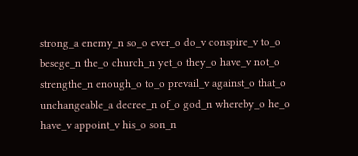strong_a enemy_n so_o ever_o do_v conspire_v to_o besege_n the_o church_n yet_o they_o have_v not_o strengthe_n enough_o to_o prevail_v against_o that_o unchangeable_a decree_n of_o god_n whereby_o he_o have_v appoint_v his_o son_n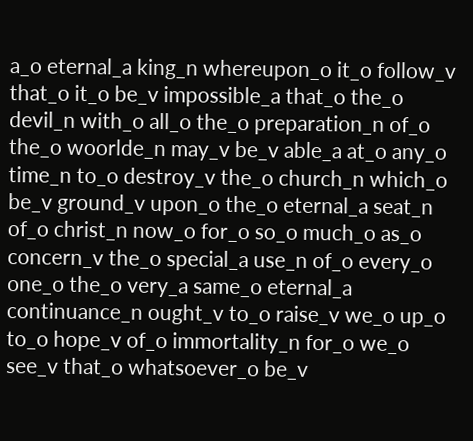a_o eternal_a king_n whereupon_o it_o follow_v that_o it_o be_v impossible_a that_o the_o devil_n with_o all_o the_o preparation_n of_o the_o woorlde_n may_v be_v able_a at_o any_o time_n to_o destroy_v the_o church_n which_o be_v ground_v upon_o the_o eternal_a seat_n of_o christ_n now_o for_o so_o much_o as_o concern_v the_o special_a use_n of_o every_o one_o the_o very_a same_o eternal_a continuance_n ought_v to_o raise_v we_o up_o to_o hope_v of_o immortality_n for_o we_o see_v that_o whatsoever_o be_v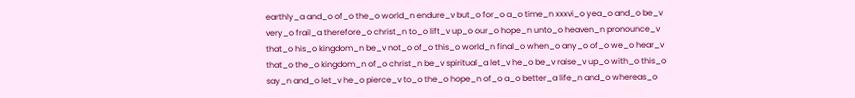earthly_a and_o of_o the_o world_n endure_v but_o for_o a_o time_n xxxvi_o yea_o and_o be_v very_o frail_a therefore_o christ_n to_o lift_v up_o our_o hope_n unto_o heaven_n pronounce_v that_o his_o kingdom_n be_v not_o of_o this_o world_n final_o when_o any_o of_o we_o hear_v that_o the_o kingdom_n of_o christ_n be_v spiritual_a let_v he_o be_v raise_v up_o with_o this_o say_n and_o let_v he_o pierce_v to_o the_o hope_n of_o a_o better_a life_n and_o whereas_o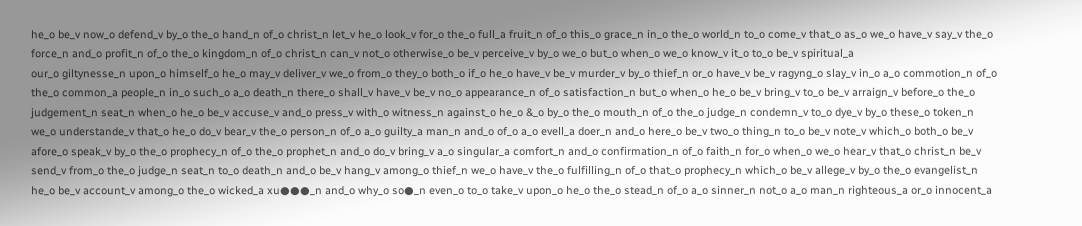he_o be_v now_o defend_v by_o the_o hand_n of_o christ_n let_v he_o look_v for_o the_o full_a fruit_n of_o this_o grace_n in_o the_o world_n to_o come_v that_o as_o we_o have_v say_v the_o force_n and_o profit_n of_o the_o kingdom_n of_o christ_n can_v not_o otherwise_o be_v perceive_v by_o we_o but_o when_o we_o know_v it_o to_o be_v spiritual_a
our_o giltynesse_n upon_o himself_o he_o may_v deliver_v we_o from_o they_o both_o if_o he_o have_v be_v murder_v by_o thief_n or_o have_v be_v ragyng_o slay_v in_o a_o commotion_n of_o the_o common_a people_n in_o such_o a_o death_n there_o shall_v have_v be_v no_o appearance_n of_o satisfaction_n but_o when_o he_o be_v bring_v to_o be_v arraign_v before_o the_o judgement_n seat_n when_o he_o be_v accuse_v and_o press_v with_o witness_n against_o he_o &_o by_o the_o mouth_n of_o the_o judge_n condemn_v to_o dye_v by_o these_o token_n we_o understande_v that_o he_o do_v bear_v the_o person_n of_o a_o guilty_a man_n and_o of_o a_o evell_a doer_n and_o here_o be_v two_o thing_n to_o be_v note_v which_o both_o be_v afore_o speak_v by_o the_o prophecy_n of_o the_o prophet_n and_o do_v bring_v a_o singular_a comfort_n and_o confirmation_n of_o faith_n for_o when_o we_o hear_v that_o christ_n be_v send_v from_o the_o judge_n seat_n to_o death_n and_o be_v hang_v among_o thief_n we_o have_v the_o fulfilling_n of_o that_o prophecy_n which_o be_v allege_v by_o the_o evangelist_n he_o be_v account_v among_o the_o wicked_a xu●●●_n and_o why_o so●_n even_o to_o take_v upon_o he_o the_o stead_n of_o a_o sinner_n not_o a_o man_n righteous_a or_o innocent_a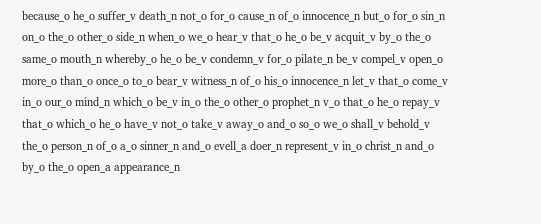because_o he_o suffer_v death_n not_o for_o cause_n of_o innocence_n but_o for_o sin_n on_o the_o other_o side_n when_o we_o hear_v that_o he_o be_v acquit_v by_o the_o same_o mouth_n whereby_o he_o be_v condemn_v for_o pilate_n be_v compel_v open_o more_o than_o once_o to_o bear_v witness_n of_o his_o innocence_n let_v that_o come_v in_o our_o mind_n which_o be_v in_o the_o other_o prophet_n v_o that_o he_o repay_v that_o which_o he_o have_v not_o take_v away_o and_o so_o we_o shall_v behold_v the_o person_n of_o a_o sinner_n and_o evell_a doer_n represent_v in_o christ_n and_o by_o the_o open_a appearance_n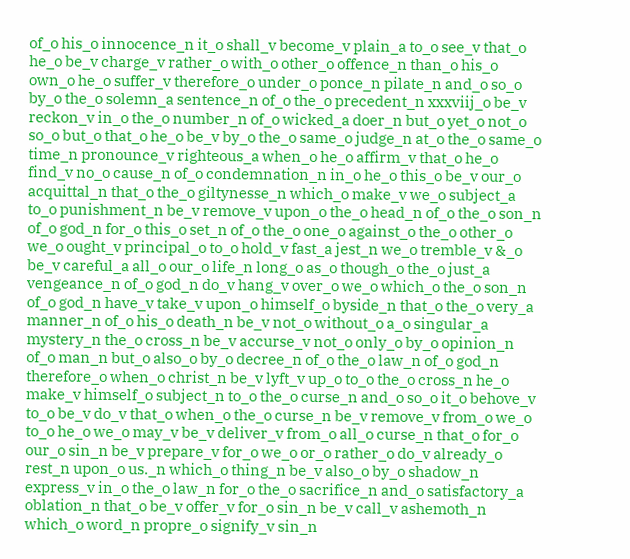of_o his_o innocence_n it_o shall_v become_v plain_a to_o see_v that_o he_o be_v charge_v rather_o with_o other_o offence_n than_o his_o own_o he_o suffer_v therefore_o under_o ponce_n pilate_n and_o so_o by_o the_o solemn_a sentence_n of_o the_o precedent_n xxxviij_o be_v reckon_v in_o the_o number_n of_o wicked_a doer_n but_o yet_o not_o so_o but_o that_o he_o be_v by_o the_o same_o judge_n at_o the_o same_o time_n pronounce_v righteous_a when_o he_o affirm_v that_o he_o find_v no_o cause_n of_o condemnation_n in_o he_o this_o be_v our_o acquittal_n that_o the_o giltynesse_n which_o make_v we_o subject_a to_o punishment_n be_v remove_v upon_o the_o head_n of_o the_o son_n of_o god_n for_o this_o set_n of_o the_o one_o against_o the_o other_o we_o ought_v principal_o to_o hold_v fast_a jest_n we_o tremble_v &_o be_v careful_a all_o our_o life_n long_o as_o though_o the_o just_a vengeance_n of_o god_n do_v hang_v over_o we_o which_o the_o son_n of_o god_n have_v take_v upon_o himself_o byside_n that_o the_o very_a manner_n of_o his_o death_n be_v not_o without_o a_o singular_a mystery_n the_o cross_n be_v accurse_v not_o only_o by_o opinion_n of_o man_n but_o also_o by_o decree_n of_o the_o law_n of_o god_n therefore_o when_o christ_n be_v lyft_v up_o to_o the_o cross_n he_o make_v himself_o subject_n to_o the_o curse_n and_o so_o it_o behove_v to_o be_v do_v that_o when_o the_o curse_n be_v remove_v from_o we_o to_o he_o we_o may_v be_v deliver_v from_o all_o curse_n that_o for_o our_o sin_n be_v prepare_v for_o we_o or_o rather_o do_v already_o rest_n upon_o us._n which_o thing_n be_v also_o by_o shadow_n express_v in_o the_o law_n for_o the_o sacrifice_n and_o satisfactory_a oblation_n that_o be_v offer_v for_o sin_n be_v call_v ashemoth_n which_o word_n propre_o signify_v sin_n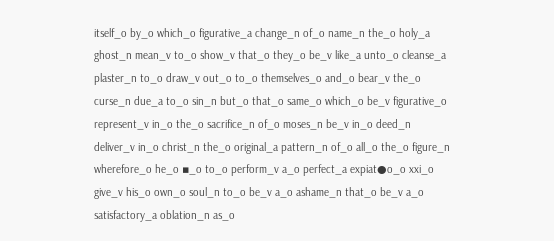itself_o by_o which_o figurative_a change_n of_o name_n the_o holy_a ghost_n mean_v to_o show_v that_o they_o be_v like_a unto_o cleanse_a plaster_n to_o draw_v out_o to_o themselves_o and_o bear_v the_o curse_n due_a to_o sin_n but_o that_o same_o which_o be_v figurative_o represent_v in_o the_o sacrifice_n of_o moses_n be_v in_o deed_n deliver_v in_o christ_n the_o original_a pattern_n of_o all_o the_o figure_n wherefore_o he_o ▪_o to_o perform_v a_o perfect_a expiat●o_o xxi_o give_v his_o own_o soul_n to_o be_v a_o ashame_n that_o be_v a_o satisfactory_a oblation_n as_o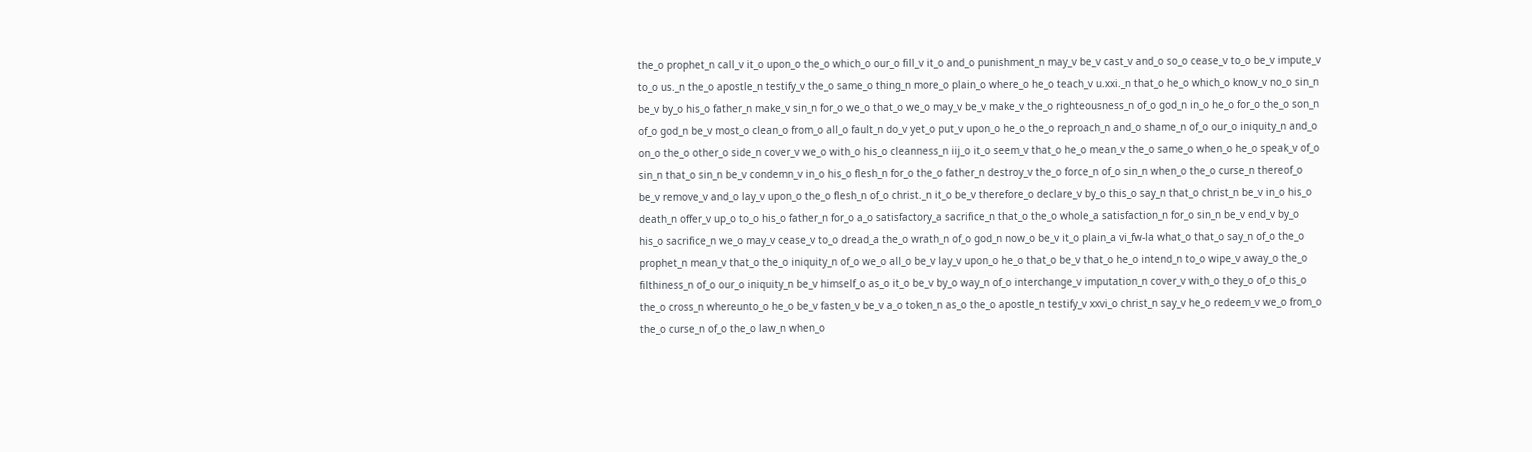the_o prophet_n call_v it_o upon_o the_o which_o our_o fill_v it_o and_o punishment_n may_v be_v cast_v and_o so_o cease_v to_o be_v impute_v to_o us._n the_o apostle_n testify_v the_o same_o thing_n more_o plain_o where_o he_o teach_v u.xxi._n that_o he_o which_o know_v no_o sin_n be_v by_o his_o father_n make_v sin_n for_o we_o that_o we_o may_v be_v make_v the_o righteousness_n of_o god_n in_o he_o for_o the_o son_n of_o god_n be_v most_o clean_o from_o all_o fault_n do_v yet_o put_v upon_o he_o the_o reproach_n and_o shame_n of_o our_o iniquity_n and_o on_o the_o other_o side_n cover_v we_o with_o his_o cleanness_n iij_o it_o seem_v that_o he_o mean_v the_o same_o when_o he_o speak_v of_o sin_n that_o sin_n be_v condemn_v in_o his_o flesh_n for_o the_o father_n destroy_v the_o force_n of_o sin_n when_o the_o curse_n thereof_o be_v remove_v and_o lay_v upon_o the_o flesh_n of_o christ._n it_o be_v therefore_o declare_v by_o this_o say_n that_o christ_n be_v in_o his_o death_n offer_v up_o to_o his_o father_n for_o a_o satisfactory_a sacrifice_n that_o the_o whole_a satisfaction_n for_o sin_n be_v end_v by_o his_o sacrifice_n we_o may_v cease_v to_o dread_a the_o wrath_n of_o god_n now_o be_v it_o plain_a vi_fw-la what_o that_o say_n of_o the_o prophet_n mean_v that_o the_o iniquity_n of_o we_o all_o be_v lay_v upon_o he_o that_o be_v that_o he_o intend_n to_o wipe_v away_o the_o filthiness_n of_o our_o iniquity_n be_v himself_o as_o it_o be_v by_o way_n of_o interchange_v imputation_n cover_v with_o they_o of_o this_o the_o cross_n whereunto_o he_o be_v fasten_v be_v a_o token_n as_o the_o apostle_n testify_v xxvi_o christ_n say_v he_o redeem_v we_o from_o the_o curse_n of_o the_o law_n when_o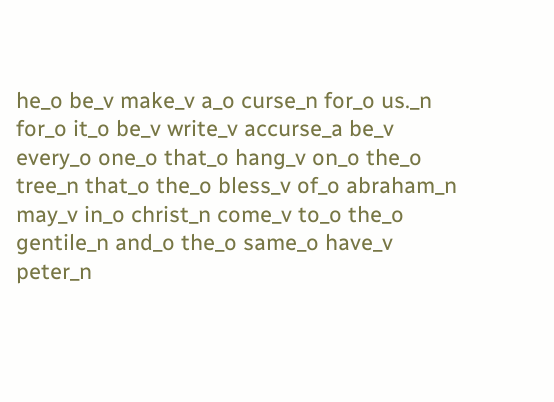he_o be_v make_v a_o curse_n for_o us._n for_o it_o be_v write_v accurse_a be_v every_o one_o that_o hang_v on_o the_o tree_n that_o the_o bless_v of_o abraham_n may_v in_o christ_n come_v to_o the_o gentile_n and_o the_o same_o have_v peter_n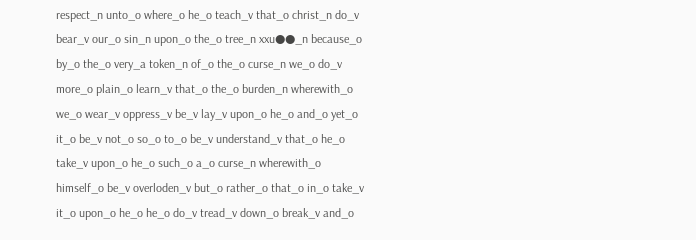respect_n unto_o where_o he_o teach_v that_o christ_n do_v bear_v our_o sin_n upon_o the_o tree_n xxu●●_n because_o by_o the_o very_a token_n of_o the_o curse_n we_o do_v more_o plain_o learn_v that_o the_o burden_n wherewith_o we_o wear_v oppress_v be_v lay_v upon_o he_o and_o yet_o it_o be_v not_o so_o to_o be_v understand_v that_o he_o take_v upon_o he_o such_o a_o curse_n wherewith_o himself_o be_v overloden_v but_o rather_o that_o in_o take_v it_o upon_o he_o he_o do_v tread_v down_o break_v and_o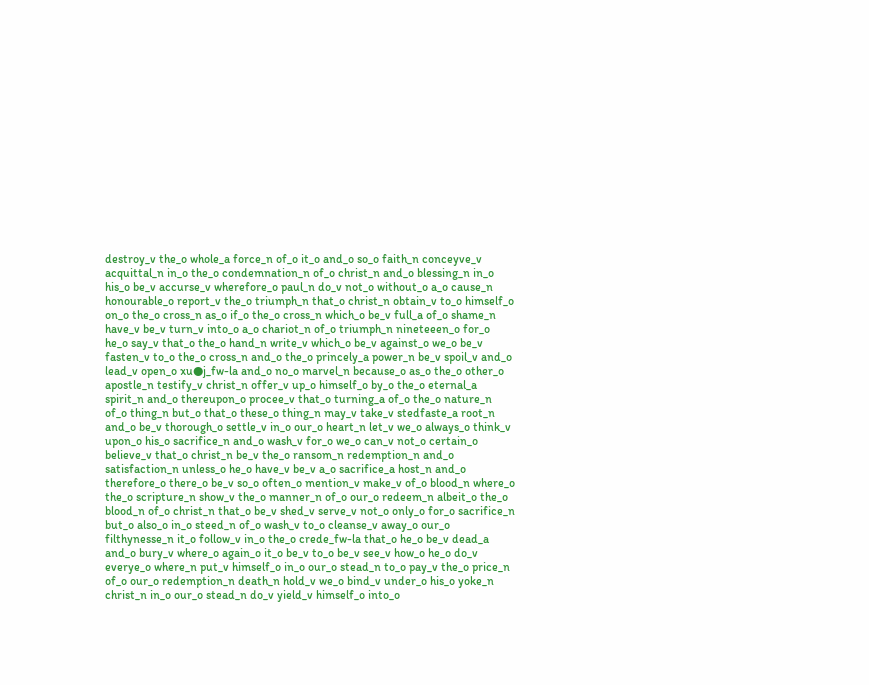destroy_v the_o whole_a force_n of_o it_o and_o so_o faith_n conceyve_v acquittal_n in_o the_o condemnation_n of_o christ_n and_o blessing_n in_o his_o be_v accurse_v wherefore_o paul_n do_v not_o without_o a_o cause_n honourable_o report_v the_o triumph_n that_o christ_n obtain_v to_o himself_o on_o the_o cross_n as_o if_o the_o cross_n which_o be_v full_a of_o shame_n have_v be_v turn_v into_o a_o chariot_n of_o triumph_n nineteeen_o for_o he_o say_v that_o the_o hand_n write_v which_o be_v against_o we_o be_v fasten_v to_o the_o cross_n and_o the_o princely_a power_n be_v spoil_v and_o lead_v open_o xu●j_fw-la and_o no_o marvel_n because_o as_o the_o other_o apostle_n testify_v christ_n offer_v up_o himself_o by_o the_o eternal_a spirit_n and_o thereupon_o procee_v that_o turning_a of_o the_o nature_n of_o thing_n but_o that_o these_o thing_n may_v take_v stedfaste_a root_n and_o be_v thorough_o settle_v in_o our_o heart_n let_v we_o always_o think_v upon_o his_o sacrifice_n and_o wash_v for_o we_o can_v not_o certain_o believe_v that_o christ_n be_v the_o ransom_n redemption_n and_o satisfaction_n unless_o he_o have_v be_v a_o sacrifice_a host_n and_o therefore_o there_o be_v so_o often_o mention_v make_v of_o blood_n where_o the_o scripture_n show_v the_o manner_n of_o our_o redeem_n albeit_o the_o blood_n of_o christ_n that_o be_v shed_v serve_v not_o only_o for_o sacrifice_n but_o also_o in_o steed_n of_o wash_v to_o cleanse_v away_o our_o filthynesse_n it_o follow_v in_o the_o crede_fw-la that_o he_o be_v dead_a and_o bury_v where_o again_o it_o be_v to_o be_v see_v how_o he_o do_v everye_o where_n put_v himself_o in_o our_o stead_n to_o pay_v the_o price_n of_o our_o redemption_n death_n hold_v we_o bind_v under_o his_o yoke_n christ_n in_o our_o stead_n do_v yield_v himself_o into_o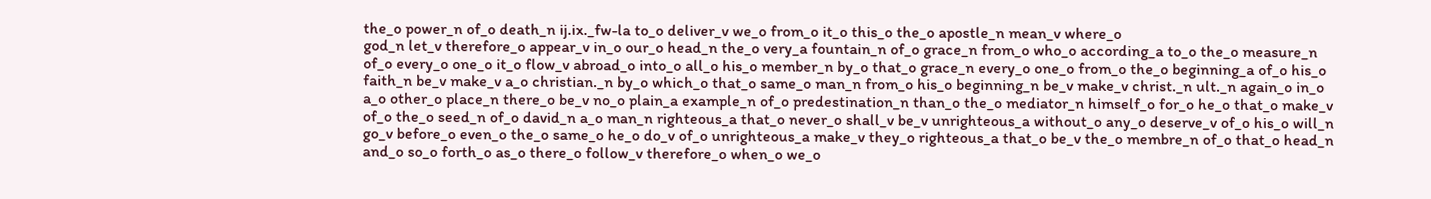the_o power_n of_o death_n ij.ix._fw-la to_o deliver_v we_o from_o it_o this_o the_o apostle_n mean_v where_o
god_n let_v therefore_o appear_v in_o our_o head_n the_o very_a fountain_n of_o grace_n from_o who_o according_a to_o the_o measure_n of_o every_o one_o it_o flow_v abroad_o into_o all_o his_o member_n by_o that_o grace_n every_o one_o from_o the_o beginning_a of_o his_o faith_n be_v make_v a_o christian._n by_o which_o that_o same_o man_n from_o his_o beginning_n be_v make_v christ._n ult._n again_o in_o a_o other_o place_n there_o be_v no_o plain_a example_n of_o predestination_n than_o the_o mediator_n himself_o for_o he_o that_o make_v of_o the_o seed_n of_o david_n a_o man_n righteous_a that_o never_o shall_v be_v unrighteous_a without_o any_o deserve_v of_o his_o will_n go_v before_o even_o the_o same_o he_o do_v of_o unrighteous_a make_v they_o righteous_a that_o be_v the_o membre_n of_o that_o head_n and_o so_o forth_o as_o there_o follow_v therefore_o when_o we_o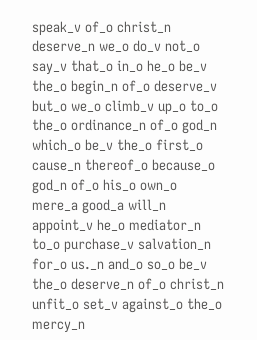speak_v of_o christ_n deserve_n we_o do_v not_o say_v that_o in_o he_o be_v the_o begin_n of_o deserve_v but_o we_o climb_v up_o to_o the_o ordinance_n of_o god_n which_o be_v the_o first_o cause_n thereof_o because_o god_n of_o his_o own_o mere_a good_a will_n appoint_v he_o mediator_n to_o purchase_v salvation_n for_o us._n and_o so_o be_v the_o deserve_n of_o christ_n unfit_o set_v against_o the_o mercy_n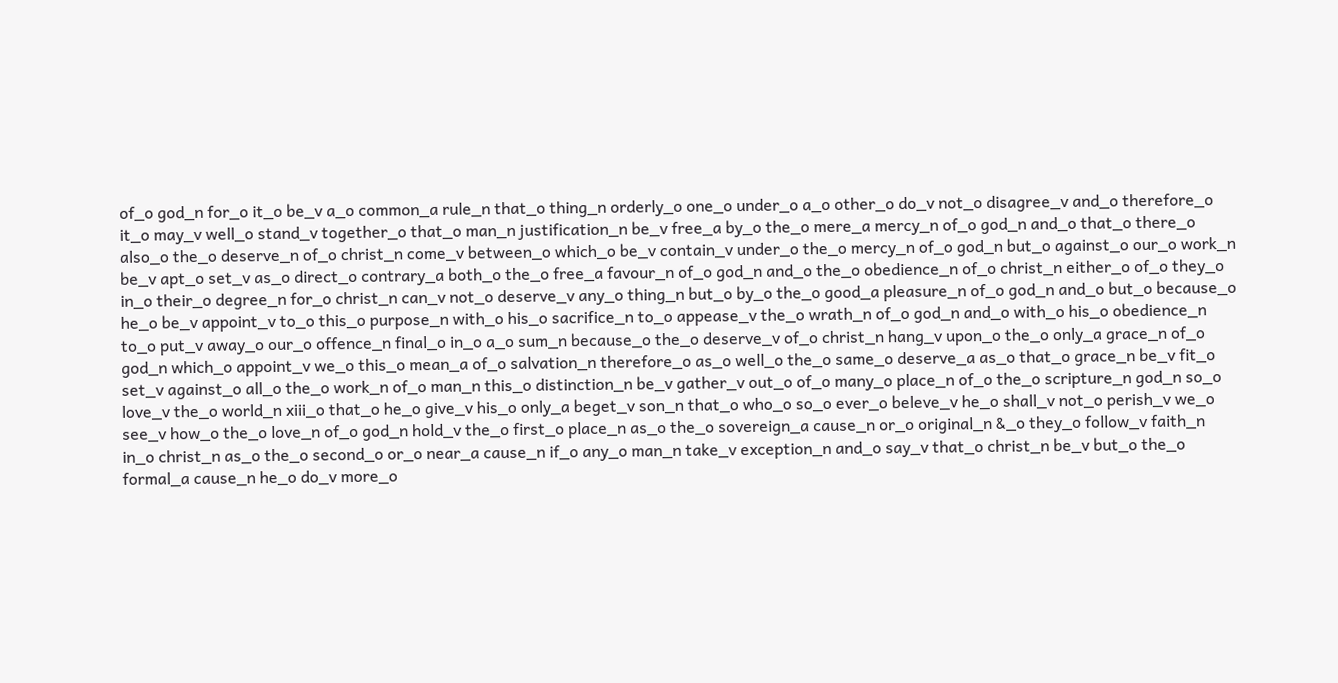of_o god_n for_o it_o be_v a_o common_a rule_n that_o thing_n orderly_o one_o under_o a_o other_o do_v not_o disagree_v and_o therefore_o it_o may_v well_o stand_v together_o that_o man_n justification_n be_v free_a by_o the_o mere_a mercy_n of_o god_n and_o that_o there_o also_o the_o deserve_n of_o christ_n come_v between_o which_o be_v contain_v under_o the_o mercy_n of_o god_n but_o against_o our_o work_n be_v apt_o set_v as_o direct_o contrary_a both_o the_o free_a favour_n of_o god_n and_o the_o obedience_n of_o christ_n either_o of_o they_o in_o their_o degree_n for_o christ_n can_v not_o deserve_v any_o thing_n but_o by_o the_o good_a pleasure_n of_o god_n and_o but_o because_o he_o be_v appoint_v to_o this_o purpose_n with_o his_o sacrifice_n to_o appease_v the_o wrath_n of_o god_n and_o with_o his_o obedience_n to_o put_v away_o our_o offence_n final_o in_o a_o sum_n because_o the_o deserve_v of_o christ_n hang_v upon_o the_o only_a grace_n of_o god_n which_o appoint_v we_o this_o mean_a of_o salvation_n therefore_o as_o well_o the_o same_o deserve_a as_o that_o grace_n be_v fit_o set_v against_o all_o the_o work_n of_o man_n this_o distinction_n be_v gather_v out_o of_o many_o place_n of_o the_o scripture_n god_n so_o love_v the_o world_n xiii_o that_o he_o give_v his_o only_a beget_v son_n that_o who_o so_o ever_o beleve_v he_o shall_v not_o perish_v we_o see_v how_o the_o love_n of_o god_n hold_v the_o first_o place_n as_o the_o sovereign_a cause_n or_o original_n &_o they_o follow_v faith_n in_o christ_n as_o the_o second_o or_o near_a cause_n if_o any_o man_n take_v exception_n and_o say_v that_o christ_n be_v but_o the_o formal_a cause_n he_o do_v more_o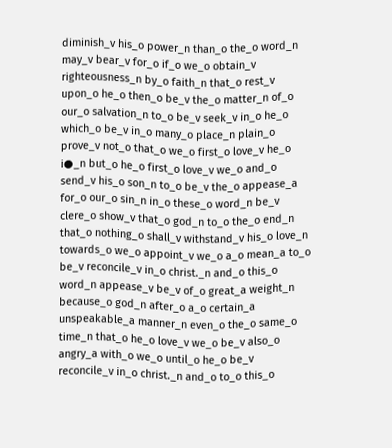diminish_v his_o power_n than_o the_o word_n may_v bear_v for_o if_o we_o obtain_v righteousness_n by_o faith_n that_o rest_v upon_o he_o then_o be_v the_o matter_n of_o our_o salvation_n to_o be_v seek_v in_o he_o which_o be_v in_o many_o place_n plain_o prove_v not_o that_o we_o first_o love_v he_o i●_n but_o he_o first_o love_v we_o and_o send_v his_o son_n to_o be_v the_o appease_a for_o our_o sin_n in_o these_o word_n be_v clere_o show_v that_o god_n to_o the_o end_n that_o nothing_o shall_v withstand_v his_o love_n towards_o we_o appoint_v we_o a_o mean_a to_o be_v reconcile_v in_o christ._n and_o this_o word_n appease_v be_v of_o great_a weight_n because_o god_n after_o a_o certain_a unspeakable_a manner_n even_o the_o same_o time_n that_o he_o love_v we_o be_v also_o angry_a with_o we_o until_o he_o be_v reconcile_v in_o christ._n and_o to_o this_o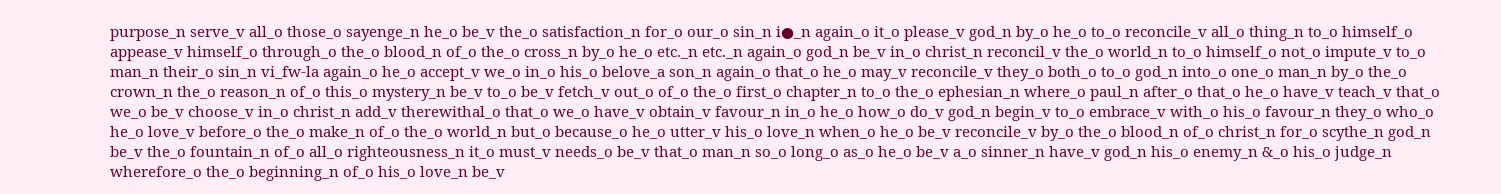purpose_n serve_v all_o those_o sayenge_n he_o be_v the_o satisfaction_n for_o our_o sin_n i●_n again_o it_o please_v god_n by_o he_o to_o reconcile_v all_o thing_n to_o himself_o appease_v himself_o through_o the_o blood_n of_o the_o cross_n by_o he_o etc._n etc._n again_o god_n be_v in_o christ_n reconcil_v the_o world_n to_o himself_o not_o impute_v to_o man_n their_o sin_n vi_fw-la again_o he_o accept_v we_o in_o his_o belove_a son_n again_o that_o he_o may_v reconcile_v they_o both_o to_o god_n into_o one_o man_n by_o the_o crown_n the_o reason_n of_o this_o mystery_n be_v to_o be_v fetch_v out_o of_o the_o first_o chapter_n to_o the_o ephesian_n where_o paul_n after_o that_o he_o have_v teach_v that_o we_o be_v choose_v in_o christ_n add_v therewithal_o that_o we_o have_v obtain_v favour_n in_o he_o how_o do_v god_n begin_v to_o embrace_v with_o his_o favour_n they_o who_o he_o love_v before_o the_o make_n of_o the_o world_n but_o because_o he_o utter_v his_o love_n when_o he_o be_v reconcile_v by_o the_o blood_n of_o christ_n for_o scythe_n god_n be_v the_o fountain_n of_o all_o righteousness_n it_o must_v needs_o be_v that_o man_n so_o long_o as_o he_o be_v a_o sinner_n have_v god_n his_o enemy_n &_o his_o judge_n wherefore_o the_o beginning_n of_o his_o love_n be_v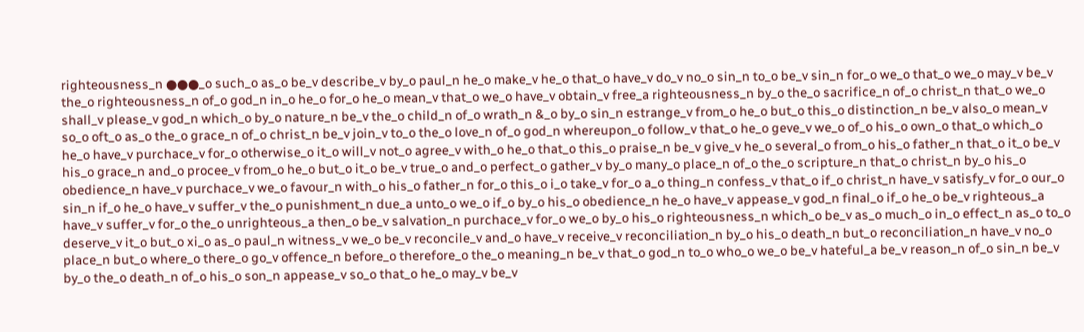righteousness_n ●●●_o such_o as_o be_v describe_v by_o paul_n he_o make_v he_o that_o have_v do_v no_o sin_n to_o be_v sin_n for_o we_o that_o we_o may_v be_v the_o righteousness_n of_o god_n in_o he_o for_o he_o mean_v that_o we_o have_v obtain_v free_a righteousness_n by_o the_o sacrifice_n of_o christ_n that_o we_o shall_v please_v god_n which_o by_o nature_n be_v the_o child_n of_o wrath_n &_o by_o sin_n estrange_v from_o he_o but_o this_o distinction_n be_v also_o mean_v so_o oft_o as_o the_o grace_n of_o christ_n be_v join_v to_o the_o love_n of_o god_n whereupon_o follow_v that_o he_o geve_v we_o of_o his_o own_o that_o which_o he_o have_v purchace_v for_o otherwise_o it_o will_v not_o agree_v with_o he_o that_o this_o praise_n be_v give_v he_o several_o from_o his_o father_n that_o it_o be_v his_o grace_n and_o procee_v from_o he_o but_o it_o be_v true_o and_o perfect_o gather_v by_o many_o place_n of_o the_o scripture_n that_o christ_n by_o his_o obedience_n have_v purchace_v we_o favour_n with_o his_o father_n for_o this_o i_o take_v for_o a_o thing_n confess_v that_o if_o christ_n have_v satisfy_v for_o our_o sin_n if_o he_o have_v suffer_v the_o punishment_n due_a unto_o we_o if_o by_o his_o obedience_n he_o have_v appease_v god_n final_o if_o he_o be_v righteous_a have_v suffer_v for_o the_o unrighteous_a then_o be_v salvation_n purchace_v for_o we_o by_o his_o righteousness_n which_o be_v as_o much_o in_o effect_n as_o to_o deserve_v it_o but_o xi_o as_o paul_n witness_v we_o be_v reconcile_v and_o have_v receive_v reconciliation_n by_o his_o death_n but_o reconciliation_n have_v no_o place_n but_o where_o there_o go_v offence_n before_o therefore_o the_o meaning_n be_v that_o god_n to_o who_o we_o be_v hateful_a be_v reason_n of_o sin_n be_v by_o the_o death_n of_o his_o son_n appease_v so_o that_o he_o may_v be_v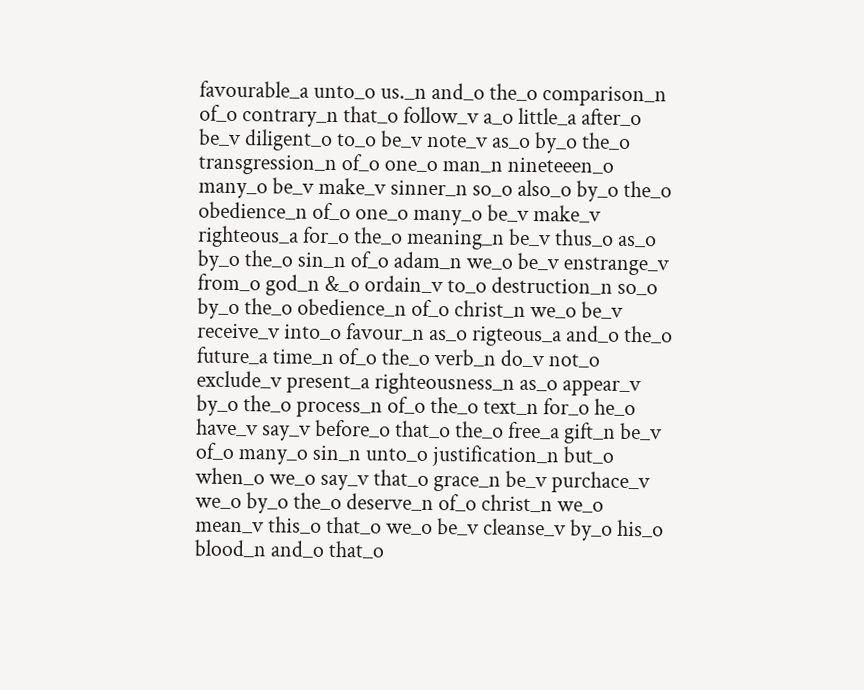favourable_a unto_o us._n and_o the_o comparison_n of_o contrary_n that_o follow_v a_o little_a after_o be_v diligent_o to_o be_v note_v as_o by_o the_o transgression_n of_o one_o man_n nineteeen_o many_o be_v make_v sinner_n so_o also_o by_o the_o obedience_n of_o one_o many_o be_v make_v righteous_a for_o the_o meaning_n be_v thus_o as_o by_o the_o sin_n of_o adam_n we_o be_v enstrange_v from_o god_n &_o ordain_v to_o destruction_n so_o by_o the_o obedience_n of_o christ_n we_o be_v receive_v into_o favour_n as_o rigteous_a and_o the_o future_a time_n of_o the_o verb_n do_v not_o exclude_v present_a righteousness_n as_o appear_v by_o the_o process_n of_o the_o text_n for_o he_o have_v say_v before_o that_o the_o free_a gift_n be_v of_o many_o sin_n unto_o justification_n but_o when_o we_o say_v that_o grace_n be_v purchace_v we_o by_o the_o deserve_n of_o christ_n we_o mean_v this_o that_o we_o be_v cleanse_v by_o his_o blood_n and_o that_o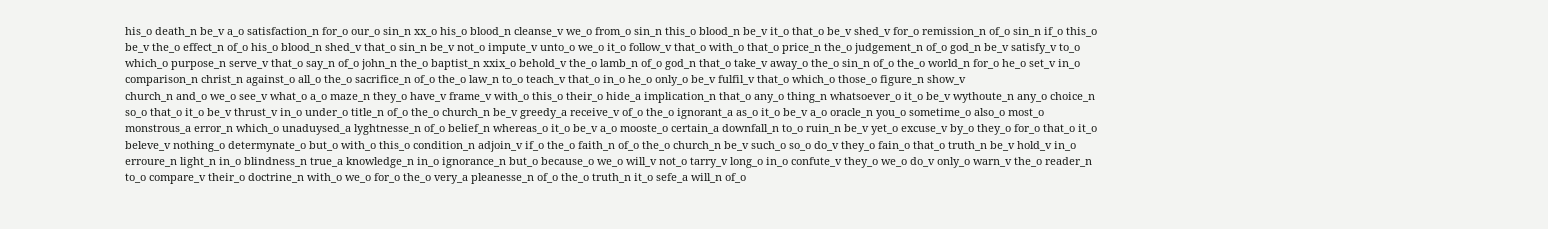his_o death_n be_v a_o satisfaction_n for_o our_o sin_n xx_o his_o blood_n cleanse_v we_o from_o sin_n this_o blood_n be_v it_o that_o be_v shed_v for_o remission_n of_o sin_n if_o this_o be_v the_o effect_n of_o his_o blood_n shed_v that_o sin_n be_v not_o impute_v unto_o we_o it_o follow_v that_o with_o that_o price_n the_o judgement_n of_o god_n be_v satisfy_v to_o which_o purpose_n serve_v that_o say_n of_o john_n the_o baptist_n xxix_o behold_v the_o lamb_n of_o god_n that_o take_v away_o the_o sin_n of_o the_o world_n for_o he_o set_v in_o comparison_n christ_n against_o all_o the_o sacrifice_n of_o the_o law_n to_o teach_v that_o in_o he_o only_o be_v fulfil_v that_o which_o those_o figure_n show_v
church_n and_o we_o see_v what_o a_o maze_n they_o have_v frame_v with_o this_o their_o hide_a implication_n that_o any_o thing_n whatsoever_o it_o be_v wythoute_n any_o choice_n so_o that_o it_o be_v thrust_v in_o under_o title_n of_o the_o church_n be_v greedy_a receive_v of_o the_o ignorant_a as_o it_o be_v a_o oracle_n you_o sometime_o also_o most_o monstrous_a error_n which_o unaduysed_a lyghtnesse_n of_o belief_n whereas_o it_o be_v a_o mooste_o certain_a downfall_n to_o ruin_n be_v yet_o excuse_v by_o they_o for_o that_o it_o beleve_v nothing_o determynate_o but_o with_o this_o condition_n adjoin_v if_o the_o faith_n of_o the_o church_n be_v such_o so_o do_v they_o fain_o that_o truth_n be_v hold_v in_o erroure_n light_n in_o blindness_n true_a knowledge_n in_o ignorance_n but_o because_o we_o will_v not_o tarry_v long_o in_o confute_v they_o we_o do_v only_o warn_v the_o reader_n to_o compare_v their_o doctrine_n with_o we_o for_o the_o very_a pleanesse_n of_o the_o truth_n it_o sefe_a will_n of_o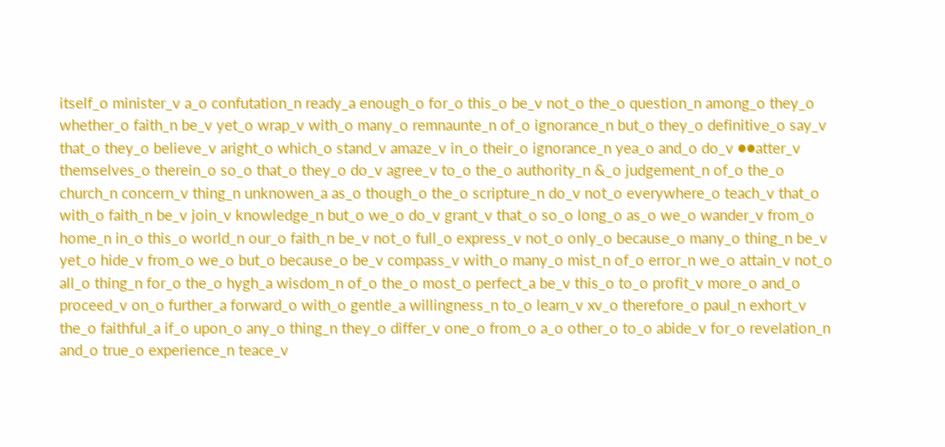itself_o minister_v a_o confutation_n ready_a enough_o for_o this_o be_v not_o the_o question_n among_o they_o whether_o faith_n be_v yet_o wrap_v with_o many_o remnaunte_n of_o ignorance_n but_o they_o definitive_o say_v that_o they_o believe_v aright_o which_o stand_v amaze_v in_o their_o ignorance_n yea_o and_o do_v ●●atter_v themselves_o therein_o so_o that_o they_o do_v agree_v to_o the_o authority_n &_o judgement_n of_o the_o church_n concern_v thing_n unknowen_a as_o though_o the_o scripture_n do_v not_o everywhere_o teach_v that_o with_o faith_n be_v join_v knowledge_n but_o we_o do_v grant_v that_o so_o long_o as_o we_o wander_v from_o home_n in_o this_o world_n our_o faith_n be_v not_o full_o express_v not_o only_o because_o many_o thing_n be_v yet_o hide_v from_o we_o but_o because_o be_v compass_v with_o many_o mist_n of_o error_n we_o attain_v not_o all_o thing_n for_o the_o hygh_a wisdom_n of_o the_o most_o perfect_a be_v this_o to_o profit_v more_o and_o proceed_v on_o further_a forward_o with_o gentle_a willingness_n to_o learn_v xv_o therefore_o paul_n exhort_v the_o faithful_a if_o upon_o any_o thing_n they_o differ_v one_o from_o a_o other_o to_o abide_v for_o revelation_n and_o true_o experience_n teace_v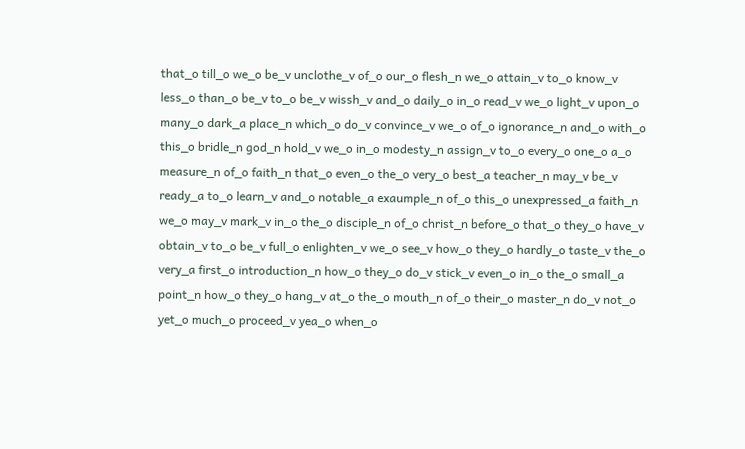that_o till_o we_o be_v unclothe_v of_o our_o flesh_n we_o attain_v to_o know_v less_o than_o be_v to_o be_v wissh_v and_o daily_o in_o read_v we_o light_v upon_o many_o dark_a place_n which_o do_v convince_v we_o of_o ignorance_n and_o with_o this_o bridle_n god_n hold_v we_o in_o modesty_n assign_v to_o every_o one_o a_o measure_n of_o faith_n that_o even_o the_o very_o best_a teacher_n may_v be_v ready_a to_o learn_v and_o notable_a exaumple_n of_o this_o unexpressed_a faith_n we_o may_v mark_v in_o the_o disciple_n of_o christ_n before_o that_o they_o have_v obtain_v to_o be_v full_o enlighten_v we_o see_v how_o they_o hardly_o taste_v the_o very_a first_o introduction_n how_o they_o do_v stick_v even_o in_o the_o small_a point_n how_o they_o hang_v at_o the_o mouth_n of_o their_o master_n do_v not_o yet_o much_o proceed_v yea_o when_o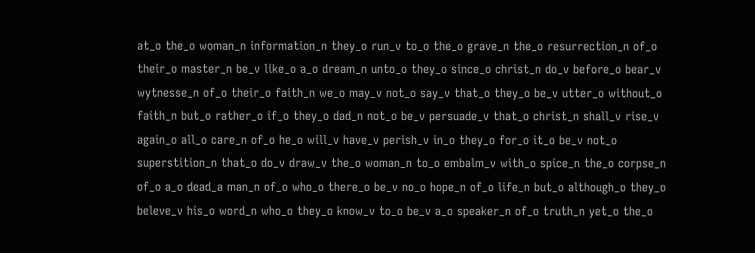at_o the_o woman_n information_n they_o run_v to_o the_o grave_n the_o resurrection_n of_o their_o master_n be_v like_o a_o dream_n unto_o they_o since_o christ_n do_v before_o bear_v wytnesse_n of_o their_o faith_n we_o may_v not_o say_v that_o they_o be_v utter_o without_o faith_n but_o rather_o if_o they_o dad_n not_o be_v persuade_v that_o christ_n shall_v rise_v again_o all_o care_n of_o he_o will_v have_v perish_v in_o they_o for_o it_o be_v not_o superstition_n that_o do_v draw_v the_o woman_n to_o embalm_v with_o spice_n the_o corpse_n of_o a_o dead_a man_n of_o who_o there_o be_v no_o hope_n of_o life_n but_o although_o they_o beleve_v his_o word_n who_o they_o know_v to_o be_v a_o speaker_n of_o truth_n yet_o the_o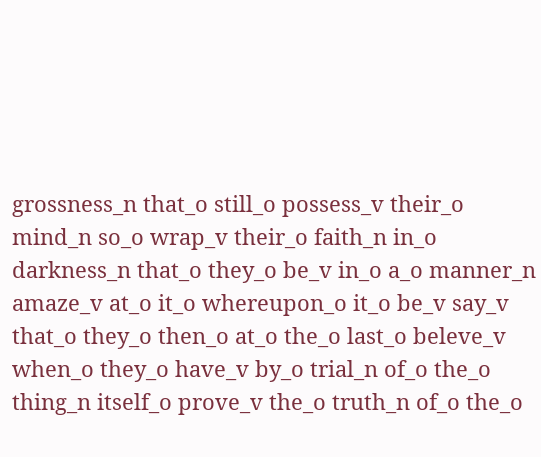grossness_n that_o still_o possess_v their_o mind_n so_o wrap_v their_o faith_n in_o darkness_n that_o they_o be_v in_o a_o manner_n amaze_v at_o it_o whereupon_o it_o be_v say_v that_o they_o then_o at_o the_o last_o beleve_v when_o they_o have_v by_o trial_n of_o the_o thing_n itself_o prove_v the_o truth_n of_o the_o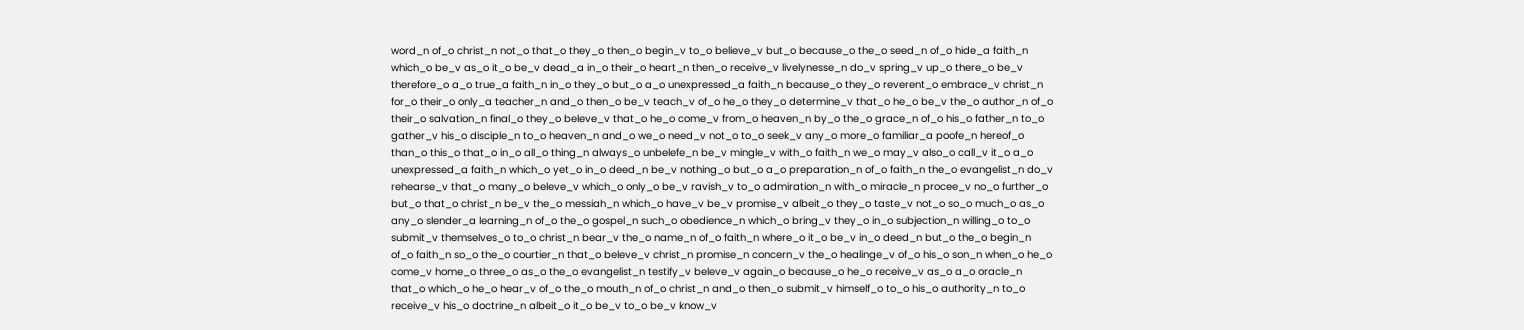word_n of_o christ_n not_o that_o they_o then_o begin_v to_o believe_v but_o because_o the_o seed_n of_o hide_a faith_n which_o be_v as_o it_o be_v dead_a in_o their_o heart_n then_o receive_v livelynesse_n do_v spring_v up_o there_o be_v therefore_o a_o true_a faith_n in_o they_o but_o a_o unexpressed_a faith_n because_o they_o reverent_o embrace_v christ_n for_o their_o only_a teacher_n and_o then_o be_v teach_v of_o he_o they_o determine_v that_o he_o be_v the_o author_n of_o their_o salvation_n final_o they_o beleve_v that_o he_o come_v from_o heaven_n by_o the_o grace_n of_o his_o father_n to_o gather_v his_o disciple_n to_o heaven_n and_o we_o need_v not_o to_o seek_v any_o more_o familiar_a poofe_n hereof_o than_o this_o that_o in_o all_o thing_n always_o unbelefe_n be_v mingle_v with_o faith_n we_o may_v also_o call_v it_o a_o unexpressed_a faith_n which_o yet_o in_o deed_n be_v nothing_o but_o a_o preparation_n of_o faith_n the_o evangelist_n do_v rehearse_v that_o many_o beleve_v which_o only_o be_v ravish_v to_o admiration_n with_o miracle_n procee_v no_o further_o but_o that_o christ_n be_v the_o messiah_n which_o have_v be_v promise_v albeit_o they_o taste_v not_o so_o much_o as_o any_o slender_a learning_n of_o the_o gospel_n such_o obedience_n which_o bring_v they_o in_o subjection_n willing_o to_o submit_v themselves_o to_o christ_n bear_v the_o name_n of_o faith_n where_o it_o be_v in_o deed_n but_o the_o begin_n of_o faith_n so_o the_o courtier_n that_o beleve_v christ_n promise_n concern_v the_o healinge_v of_o his_o son_n when_o he_o come_v home_o three_o as_o the_o evangelist_n testify_v beleve_v again_o because_o he_o receive_v as_o a_o oracle_n that_o which_o he_o hear_v of_o the_o mouth_n of_o christ_n and_o then_o submit_v himself_o to_o his_o authority_n to_o receive_v his_o doctrine_n albeit_o it_o be_v to_o be_v know_v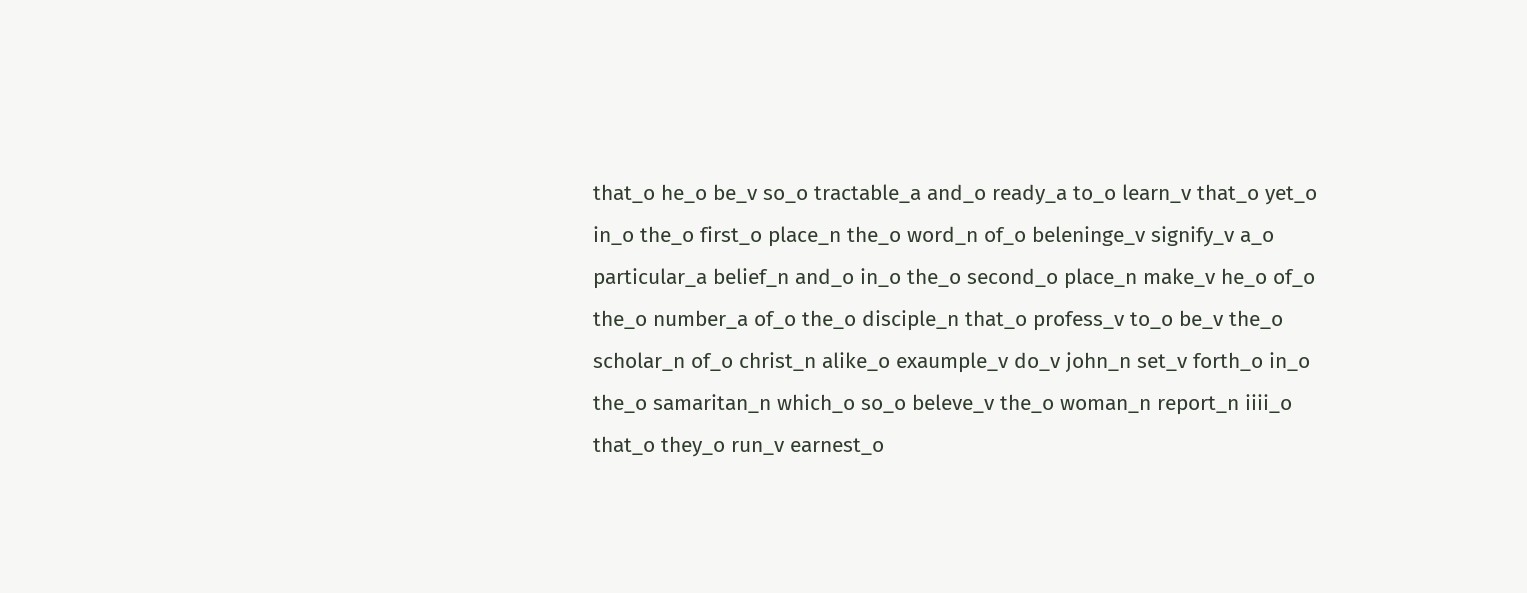that_o he_o be_v so_o tractable_a and_o ready_a to_o learn_v that_o yet_o in_o the_o first_o place_n the_o word_n of_o beleninge_v signify_v a_o particular_a belief_n and_o in_o the_o second_o place_n make_v he_o of_o the_o number_a of_o the_o disciple_n that_o profess_v to_o be_v the_o scholar_n of_o christ_n alike_o exaumple_v do_v john_n set_v forth_o in_o the_o samaritan_n which_o so_o beleve_v the_o woman_n report_n iiii_o that_o they_o run_v earnest_o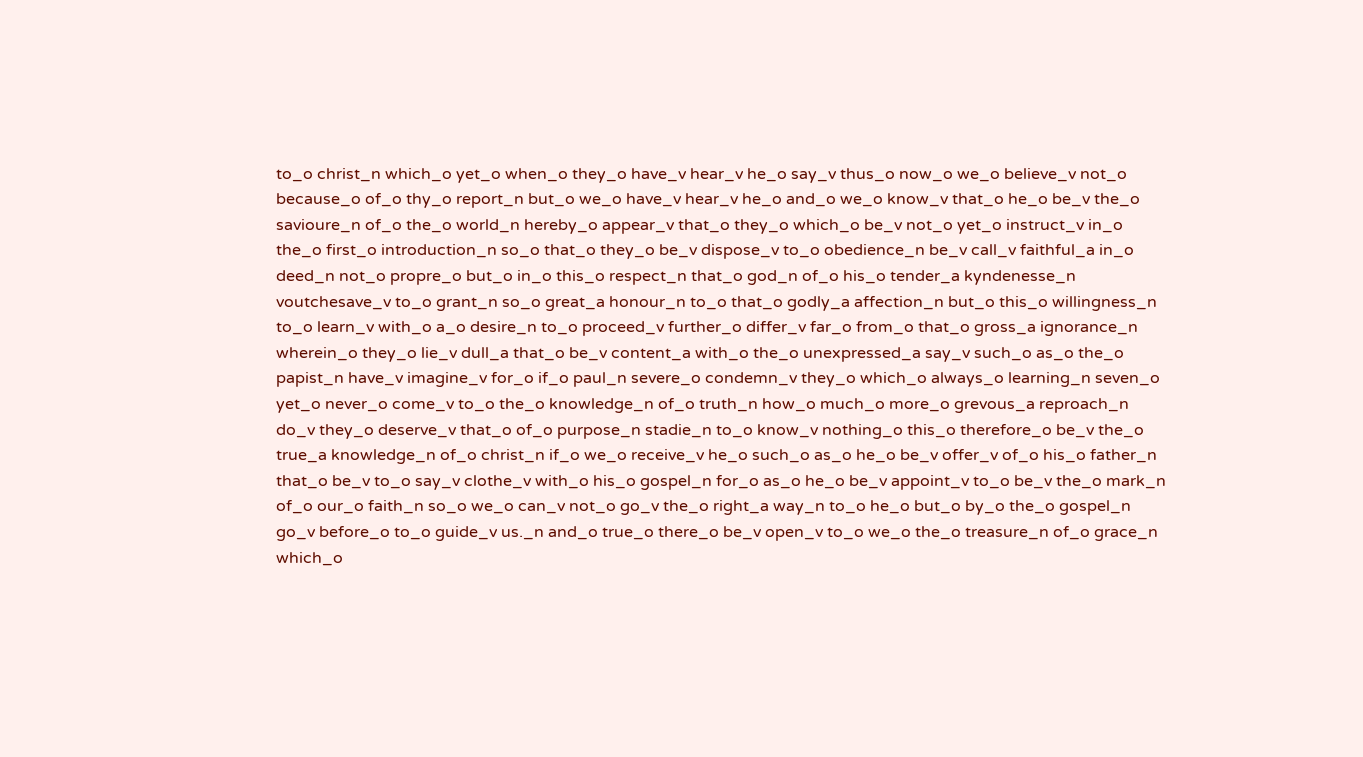to_o christ_n which_o yet_o when_o they_o have_v hear_v he_o say_v thus_o now_o we_o believe_v not_o because_o of_o thy_o report_n but_o we_o have_v hear_v he_o and_o we_o know_v that_o he_o be_v the_o savioure_n of_o the_o world_n hereby_o appear_v that_o they_o which_o be_v not_o yet_o instruct_v in_o the_o first_o introduction_n so_o that_o they_o be_v dispose_v to_o obedience_n be_v call_v faithful_a in_o deed_n not_o propre_o but_o in_o this_o respect_n that_o god_n of_o his_o tender_a kyndenesse_n voutchesave_v to_o grant_n so_o great_a honour_n to_o that_o godly_a affection_n but_o this_o willingness_n to_o learn_v with_o a_o desire_n to_o proceed_v further_o differ_v far_o from_o that_o gross_a ignorance_n wherein_o they_o lie_v dull_a that_o be_v content_a with_o the_o unexpressed_a say_v such_o as_o the_o papist_n have_v imagine_v for_o if_o paul_n severe_o condemn_v they_o which_o always_o learning_n seven_o yet_o never_o come_v to_o the_o knowledge_n of_o truth_n how_o much_o more_o grevous_a reproach_n do_v they_o deserve_v that_o of_o purpose_n stadie_n to_o know_v nothing_o this_o therefore_o be_v the_o true_a knowledge_n of_o christ_n if_o we_o receive_v he_o such_o as_o he_o be_v offer_v of_o his_o father_n that_o be_v to_o say_v clothe_v with_o his_o gospel_n for_o as_o he_o be_v appoint_v to_o be_v the_o mark_n of_o our_o faith_n so_o we_o can_v not_o go_v the_o right_a way_n to_o he_o but_o by_o the_o gospel_n go_v before_o to_o guide_v us._n and_o true_o there_o be_v open_v to_o we_o the_o treasure_n of_o grace_n which_o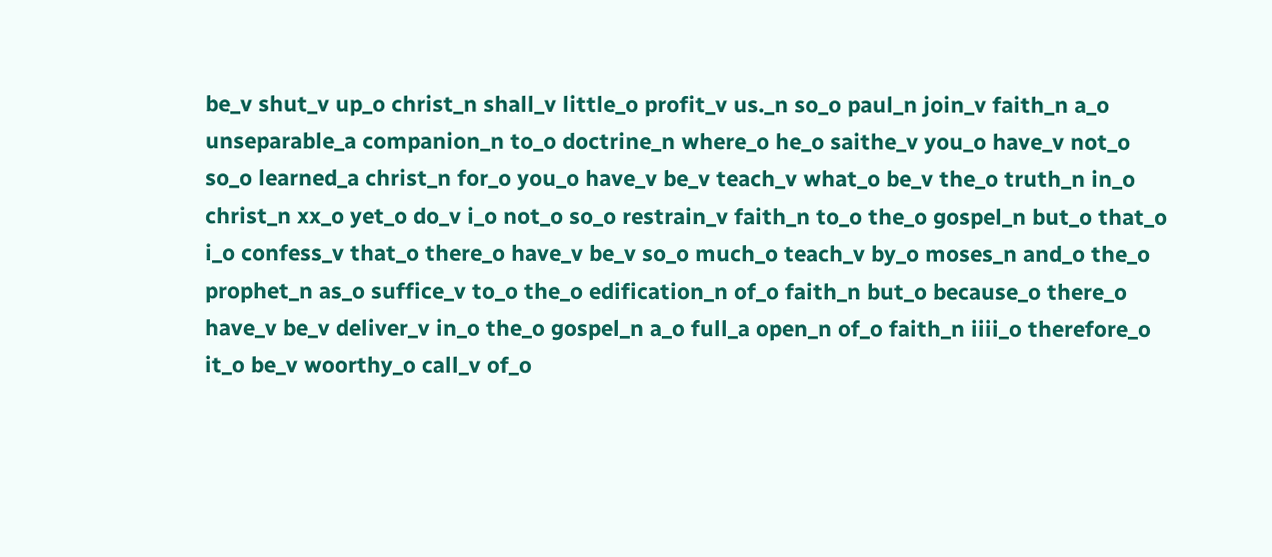be_v shut_v up_o christ_n shall_v little_o profit_v us._n so_o paul_n join_v faith_n a_o unseparable_a companion_n to_o doctrine_n where_o he_o saithe_v you_o have_v not_o so_o learned_a christ_n for_o you_o have_v be_v teach_v what_o be_v the_o truth_n in_o christ_n xx_o yet_o do_v i_o not_o so_o restrain_v faith_n to_o the_o gospel_n but_o that_o i_o confess_v that_o there_o have_v be_v so_o much_o teach_v by_o moses_n and_o the_o prophet_n as_o suffice_v to_o the_o edification_n of_o faith_n but_o because_o there_o have_v be_v deliver_v in_o the_o gospel_n a_o full_a open_n of_o faith_n iiii_o therefore_o it_o be_v woorthy_o call_v of_o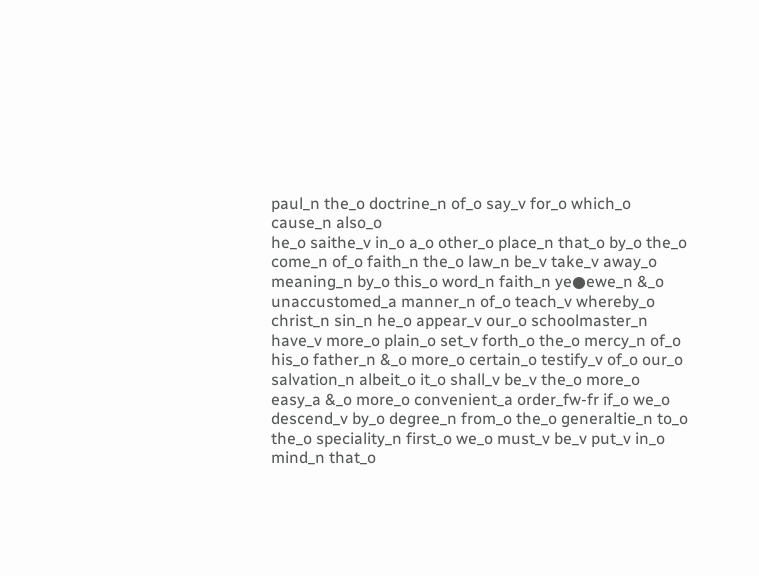paul_n the_o doctrine_n of_o say_v for_o which_o cause_n also_o
he_o saithe_v in_o a_o other_o place_n that_o by_o the_o come_n of_o faith_n the_o law_n be_v take_v away_o meaning_n by_o this_o word_n faith_n ye●ewe_n &_o unaccustomed_a manner_n of_o teach_v whereby_o christ_n sin_n he_o appear_v our_o schoolmaster_n have_v more_o plain_o set_v forth_o the_o mercy_n of_o his_o father_n &_o more_o certain_o testify_v of_o our_o salvation_n albeit_o it_o shall_v be_v the_o more_o easy_a &_o more_o convenient_a order_fw-fr if_o we_o descend_v by_o degree_n from_o the_o generaltie_n to_o the_o speciality_n first_o we_o must_v be_v put_v in_o mind_n that_o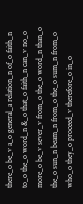there_o be_v a_o general_a relation_n of_o faith_n to_o the_o word_n &_o that_o faith_n can_v no_o more_o be_v sever_v from_o the_o word_n than_o the_o sun_n beam_n from_o the_o sum_n from_o who_o they_o proceed_v therefore_o in_o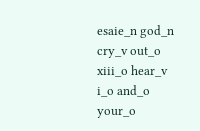esaie_n god_n cry_v out_o xiii_o hear_v i_o and_o your_o